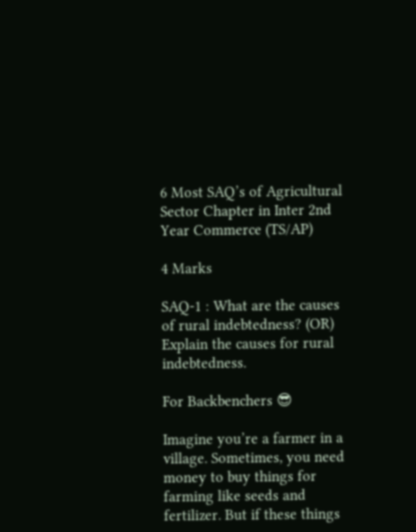6 Most SAQ’s of Agricultural Sector Chapter in Inter 2nd Year Commerce (TS/AP)

4 Marks

SAQ-1 : What are the causes of rural indebtedness? (OR) Explain the causes for rural indebtedness.

For Backbenchers 😎

Imagine you’re a farmer in a village. Sometimes, you need money to buy things for farming like seeds and fertilizer. But if these things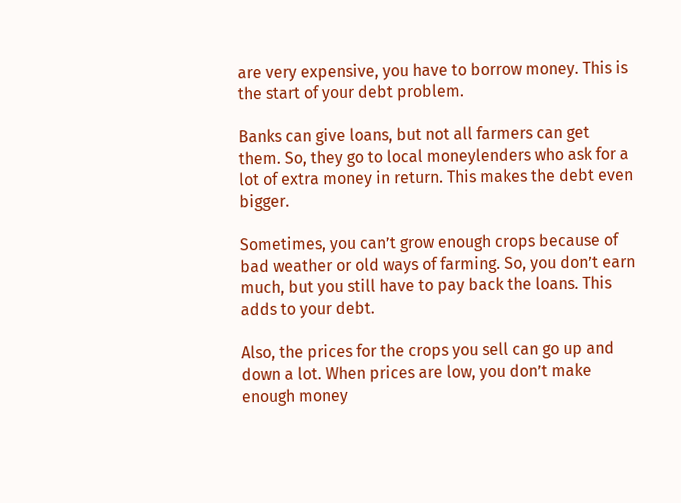are very expensive, you have to borrow money. This is the start of your debt problem.

Banks can give loans, but not all farmers can get them. So, they go to local moneylenders who ask for a lot of extra money in return. This makes the debt even bigger.

Sometimes, you can’t grow enough crops because of bad weather or old ways of farming. So, you don’t earn much, but you still have to pay back the loans. This adds to your debt.

Also, the prices for the crops you sell can go up and down a lot. When prices are low, you don’t make enough money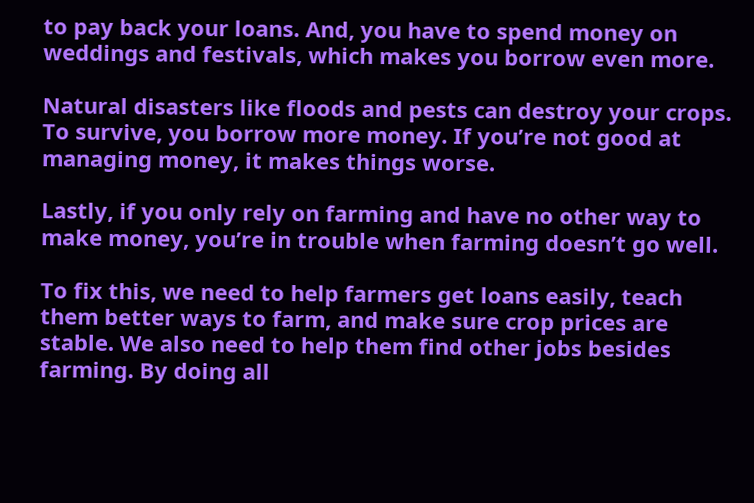to pay back your loans. And, you have to spend money on weddings and festivals, which makes you borrow even more.

Natural disasters like floods and pests can destroy your crops. To survive, you borrow more money. If you’re not good at managing money, it makes things worse.

Lastly, if you only rely on farming and have no other way to make money, you’re in trouble when farming doesn’t go well.

To fix this, we need to help farmers get loans easily, teach them better ways to farm, and make sure crop prices are stable. We also need to help them find other jobs besides farming. By doing all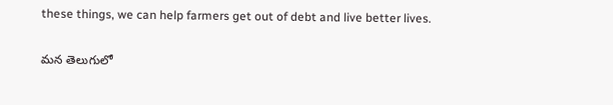these things, we can help farmers get out of debt and live better lives.

మన తెలుగులో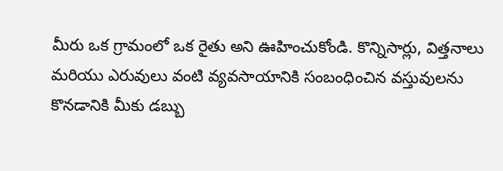మీరు ఒక గ్రామంలో ఒక రైతు అని ఊహించుకోండి. కొన్నిసార్లు, విత్తనాలు మరియు ఎరువులు వంటి వ్యవసాయానికి సంబంధించిన వస్తువులను కొనడానికి మీకు డబ్బు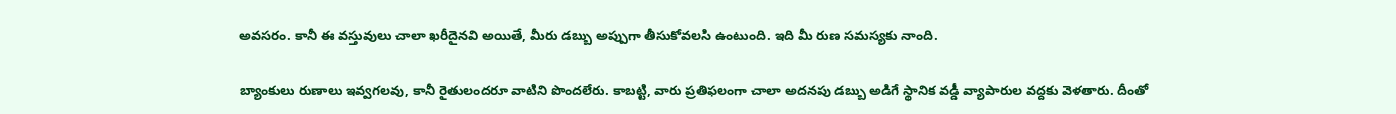అవసరం. కానీ ఈ వస్తువులు చాలా ఖరీదైనవి అయితే, మీరు డబ్బు అప్పుగా తీసుకోవలసి ఉంటుంది. ఇది మీ రుణ సమస్యకు నాంది.

బ్యాంకులు రుణాలు ఇవ్వగలవు, కానీ రైతులందరూ వాటిని పొందలేరు. కాబట్టి, వారు ప్రతిఫలంగా చాలా అదనపు డబ్బు అడిగే స్థానిక వడ్డీ వ్యాపారుల వద్దకు వెళతారు. దీంతో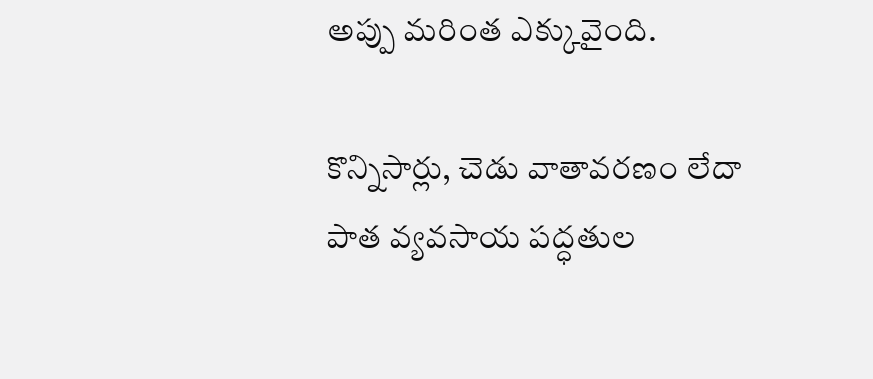అప్పు మరింత ఎక్కువైంది.

కొన్నిసార్లు, చెడు వాతావరణం లేదా పాత వ్యవసాయ పద్ధతుల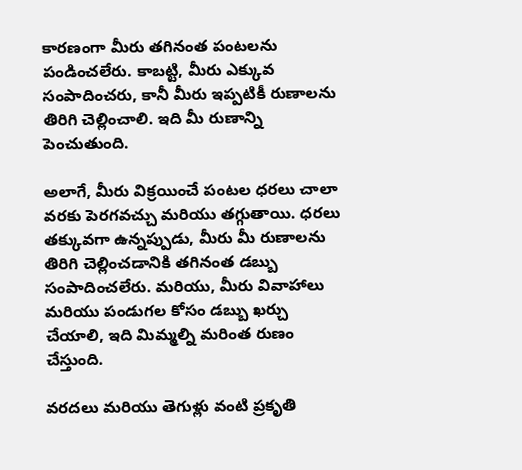కారణంగా మీరు తగినంత పంటలను పండించలేరు. కాబట్టి, మీరు ఎక్కువ సంపాదించరు, కానీ మీరు ఇప్పటికీ రుణాలను తిరిగి చెల్లించాలి. ఇది మీ రుణాన్ని పెంచుతుంది.

అలాగే, మీరు విక్రయించే పంటల ధరలు చాలా వరకు పెరగవచ్చు మరియు తగ్గుతాయి. ధరలు తక్కువగా ఉన్నప్పుడు, మీరు మీ రుణాలను తిరిగి చెల్లించడానికి తగినంత డబ్బు సంపాదించలేరు. మరియు, మీరు వివాహాలు మరియు పండుగల కోసం డబ్బు ఖర్చు చేయాలి, ఇది మిమ్మల్ని మరింత రుణం చేస్తుంది.

వరదలు మరియు తెగుళ్లు వంటి ప్రకృతి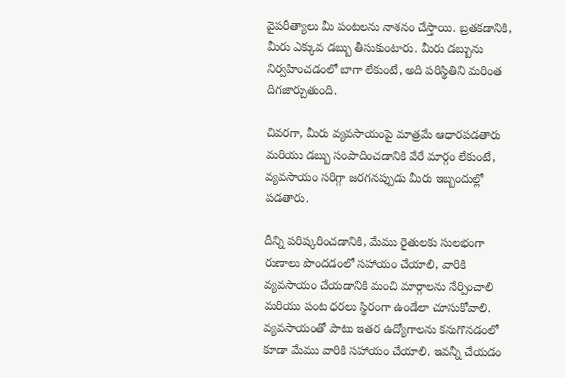వైపరీత్యాలు మీ పంటలను నాశనం చేస్తాయి. బ్రతకడానికి, మీరు ఎక్కువ డబ్బు తీసుకుంటారు. మీరు డబ్బును నిర్వహించడంలో బాగా లేకుంటే, అది పరిస్థితిని మరింత దిగజార్చుతుంది.

చివరగా, మీరు వ్యవసాయంపై మాత్రమే ఆధారపడతారు మరియు డబ్బు సంపాదించడానికి వేరే మార్గం లేకుంటే, వ్యవసాయం సరిగ్గా జరగనప్పుడు మీరు ఇబ్బందుల్లో పడతారు.

దీన్ని పరిష్కరించడానికి, మేము రైతులకు సులభంగా రుణాలు పొందడంలో సహాయం చేయాలి, వారికి వ్యవసాయం చేయడానికి మంచి మార్గాలను నేర్పించాలి మరియు పంట ధరలు స్థిరంగా ఉండేలా చూసుకోవాలి. వ్యవసాయంతో పాటు ఇతర ఉద్యోగాలను కనుగొనడంలో కూడా మేము వారికి సహాయం చేయాలి. ఇవన్నీ చేయడం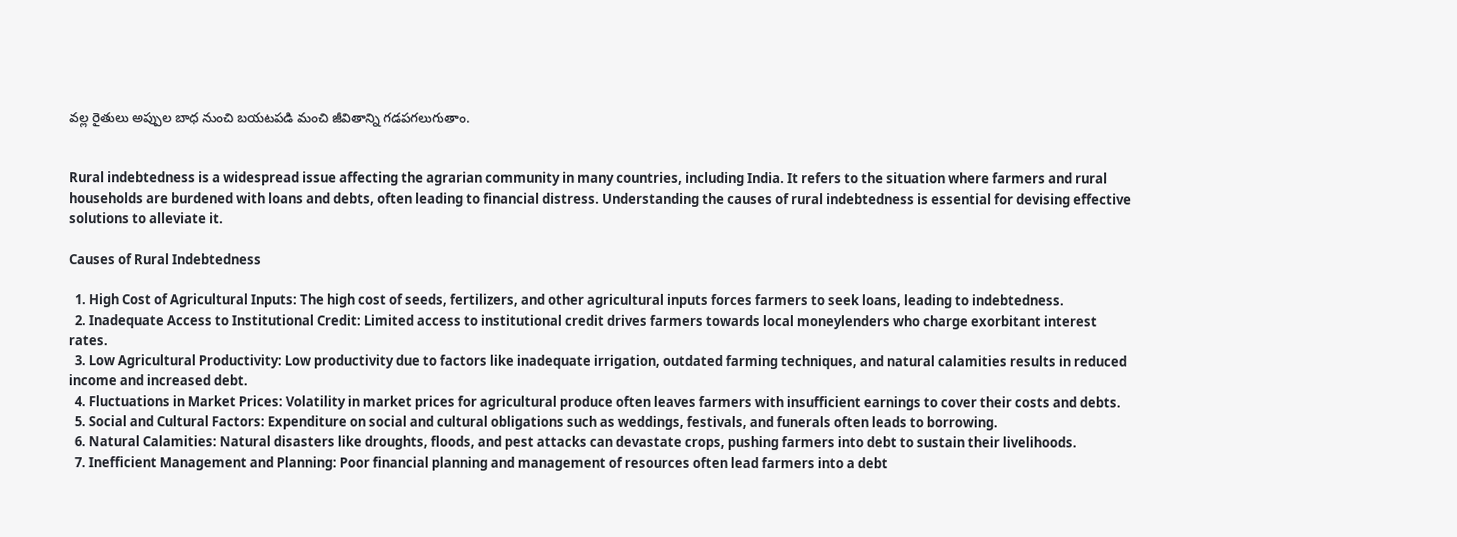వల్ల రైతులు అప్పుల బాధ నుంచి బయటపడి మంచి జీవితాన్ని గడపగలుగుతాం.


Rural indebtedness is a widespread issue affecting the agrarian community in many countries, including India. It refers to the situation where farmers and rural households are burdened with loans and debts, often leading to financial distress. Understanding the causes of rural indebtedness is essential for devising effective solutions to alleviate it.

Causes of Rural Indebtedness

  1. High Cost of Agricultural Inputs: The high cost of seeds, fertilizers, and other agricultural inputs forces farmers to seek loans, leading to indebtedness.
  2. Inadequate Access to Institutional Credit: Limited access to institutional credit drives farmers towards local moneylenders who charge exorbitant interest rates.
  3. Low Agricultural Productivity: Low productivity due to factors like inadequate irrigation, outdated farming techniques, and natural calamities results in reduced income and increased debt.
  4. Fluctuations in Market Prices: Volatility in market prices for agricultural produce often leaves farmers with insufficient earnings to cover their costs and debts.
  5. Social and Cultural Factors: Expenditure on social and cultural obligations such as weddings, festivals, and funerals often leads to borrowing.
  6. Natural Calamities: Natural disasters like droughts, floods, and pest attacks can devastate crops, pushing farmers into debt to sustain their livelihoods.
  7. Inefficient Management and Planning: Poor financial planning and management of resources often lead farmers into a debt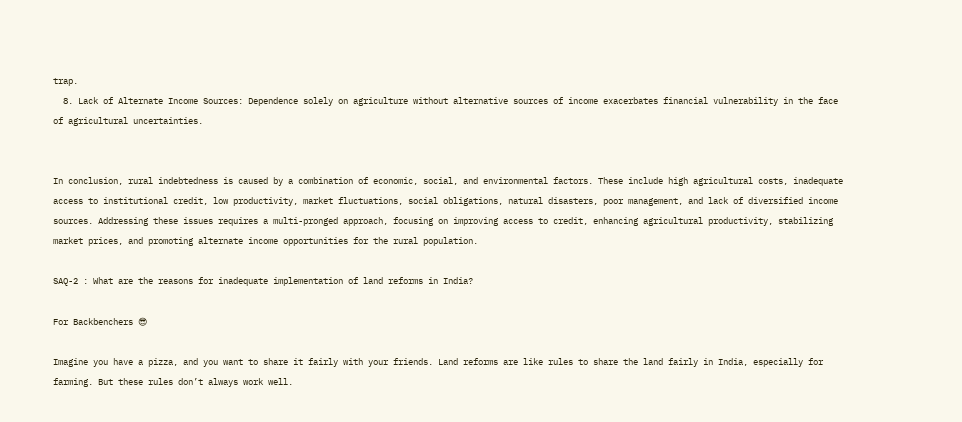trap.
  8. Lack of Alternate Income Sources: Dependence solely on agriculture without alternative sources of income exacerbates financial vulnerability in the face of agricultural uncertainties.


In conclusion, rural indebtedness is caused by a combination of economic, social, and environmental factors. These include high agricultural costs, inadequate access to institutional credit, low productivity, market fluctuations, social obligations, natural disasters, poor management, and lack of diversified income sources. Addressing these issues requires a multi-pronged approach, focusing on improving access to credit, enhancing agricultural productivity, stabilizing market prices, and promoting alternate income opportunities for the rural population.

SAQ-2 : What are the reasons for inadequate implementation of land reforms in India?

For Backbenchers 😎

Imagine you have a pizza, and you want to share it fairly with your friends. Land reforms are like rules to share the land fairly in India, especially for farming. But these rules don’t always work well.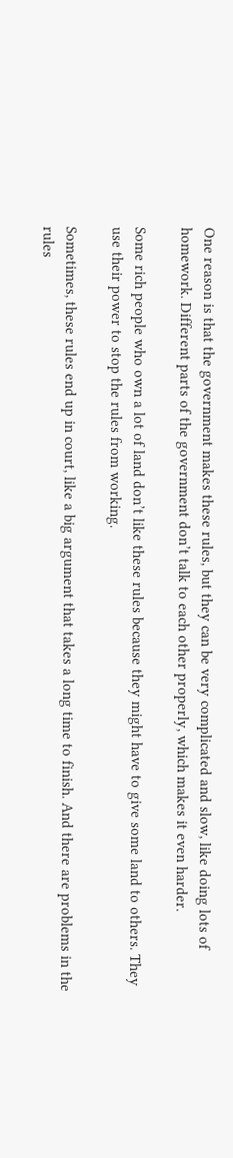One reason is that the government makes these rules, but they can be very complicated and slow, like doing lots of homework. Different parts of the government don’t talk to each other properly, which makes it even harder.

Some rich people who own a lot of land don’t like these rules because they might have to give some land to others. They use their power to stop the rules from working.

Sometimes, these rules end up in court, like a big argument that takes a long time to finish. And there are problems in the rules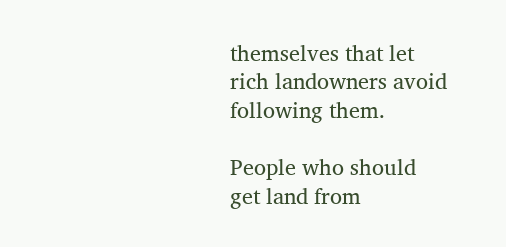themselves that let rich landowners avoid following them.

People who should get land from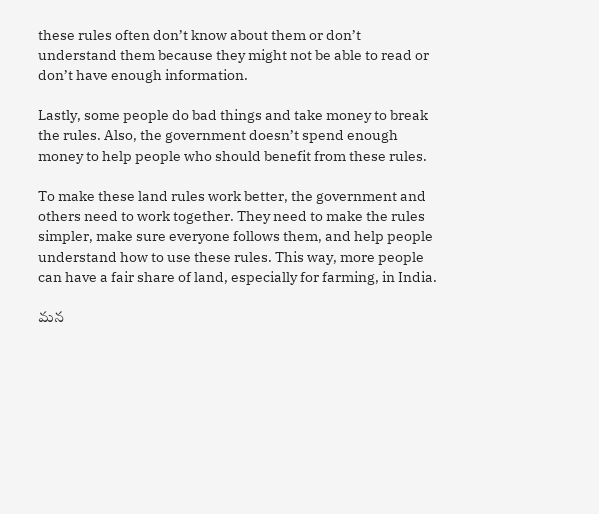these rules often don’t know about them or don’t understand them because they might not be able to read or don’t have enough information.

Lastly, some people do bad things and take money to break the rules. Also, the government doesn’t spend enough money to help people who should benefit from these rules.

To make these land rules work better, the government and others need to work together. They need to make the rules simpler, make sure everyone follows them, and help people understand how to use these rules. This way, more people can have a fair share of land, especially for farming, in India.

మన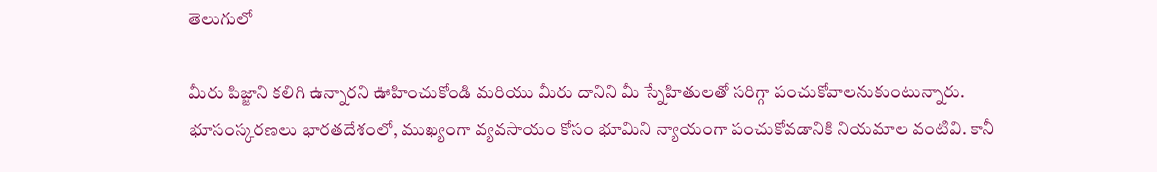తెలుగులో

మీరు పిజ్జాని కలిగి ఉన్నారని ఊహించుకోండి మరియు మీరు దానిని మీ స్నేహితులతో సరిగ్గా పంచుకోవాలనుకుంటున్నారు. భూసంస్కరణలు భారతదేశంలో, ముఖ్యంగా వ్యవసాయం కోసం భూమిని న్యాయంగా పంచుకోవడానికి నియమాల వంటివి. కానీ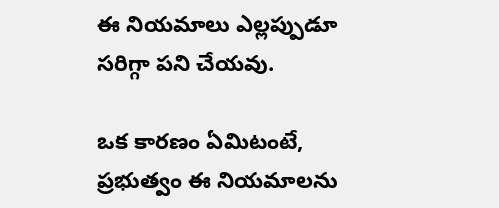ఈ నియమాలు ఎల్లప్పుడూ సరిగ్గా పని చేయవు.

ఒక కారణం ఏమిటంటే, ప్రభుత్వం ఈ నియమాలను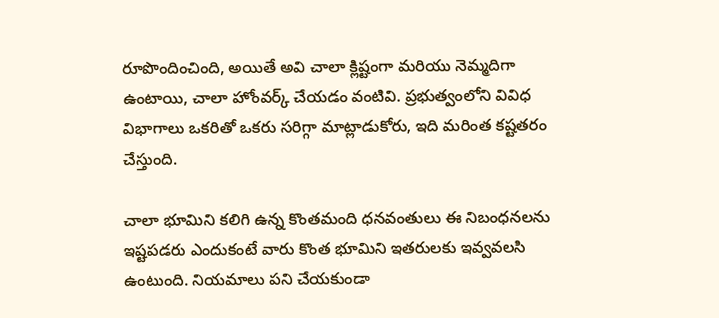రూపొందించింది, అయితే అవి చాలా క్లిష్టంగా మరియు నెమ్మదిగా ఉంటాయి, చాలా హోంవర్క్ చేయడం వంటివి. ప్రభుత్వంలోని వివిధ విభాగాలు ఒకరితో ఒకరు సరిగ్గా మాట్లాడుకోరు, ఇది మరింత కష్టతరం చేస్తుంది.

చాలా భూమిని కలిగి ఉన్న కొంతమంది ధనవంతులు ఈ నిబంధనలను ఇష్టపడరు ఎందుకంటే వారు కొంత భూమిని ఇతరులకు ఇవ్వవలసి ఉంటుంది. నియమాలు పని చేయకుండా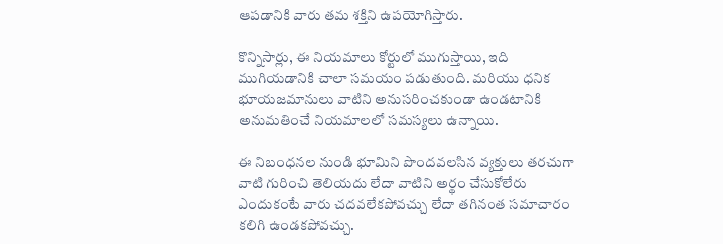ఆపడానికి వారు తమ శక్తిని ఉపయోగిస్తారు.

కొన్నిసార్లు, ఈ నియమాలు కోర్టులో ముగుస్తాయి, ఇది ముగియడానికి చాలా సమయం పడుతుంది. మరియు ధనిక భూయజమానులు వాటిని అనుసరించకుండా ఉండటానికి అనుమతించే నియమాలలో సమస్యలు ఉన్నాయి.

ఈ నిబంధనల నుండి భూమిని పొందవలసిన వ్యక్తులు తరచుగా వాటి గురించి తెలియదు లేదా వాటిని అర్థం చేసుకోలేరు ఎందుకంటే వారు చదవలేకపోవచ్చు లేదా తగినంత సమాచారం కలిగి ఉండకపోవచ్చు.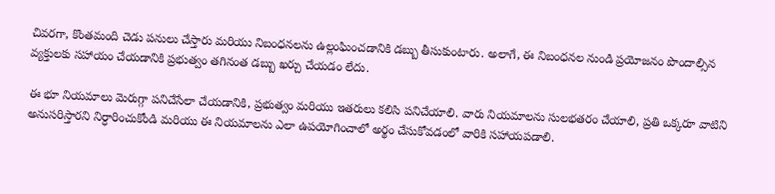చివరగా, కొంతమంది చెడు పనులు చేస్తారు మరియు నిబంధనలను ఉల్లంఘించడానికి డబ్బు తీసుకుంటారు. అలాగే, ఈ నిబంధనల నుండి ప్రయోజనం పొందాల్సిన వ్యక్తులకు సహాయం చేయడానికి ప్రభుత్వం తగినంత డబ్బు ఖర్చు చేయడం లేదు.

ఈ భూ నియమాలు మెరుగ్గా పనిచేసేలా చేయడానికి, ప్రభుత్వం మరియు ఇతరులు కలిసి పనిచేయాలి. వారు నియమాలను సులభతరం చేయాలి, ప్రతి ఒక్కరూ వాటిని అనుసరిస్తారని నిర్ధారించుకోండి మరియు ఈ నియమాలను ఎలా ఉపయోగించాలో అర్థం చేసుకోవడంలో వారికి సహాయపడాలి.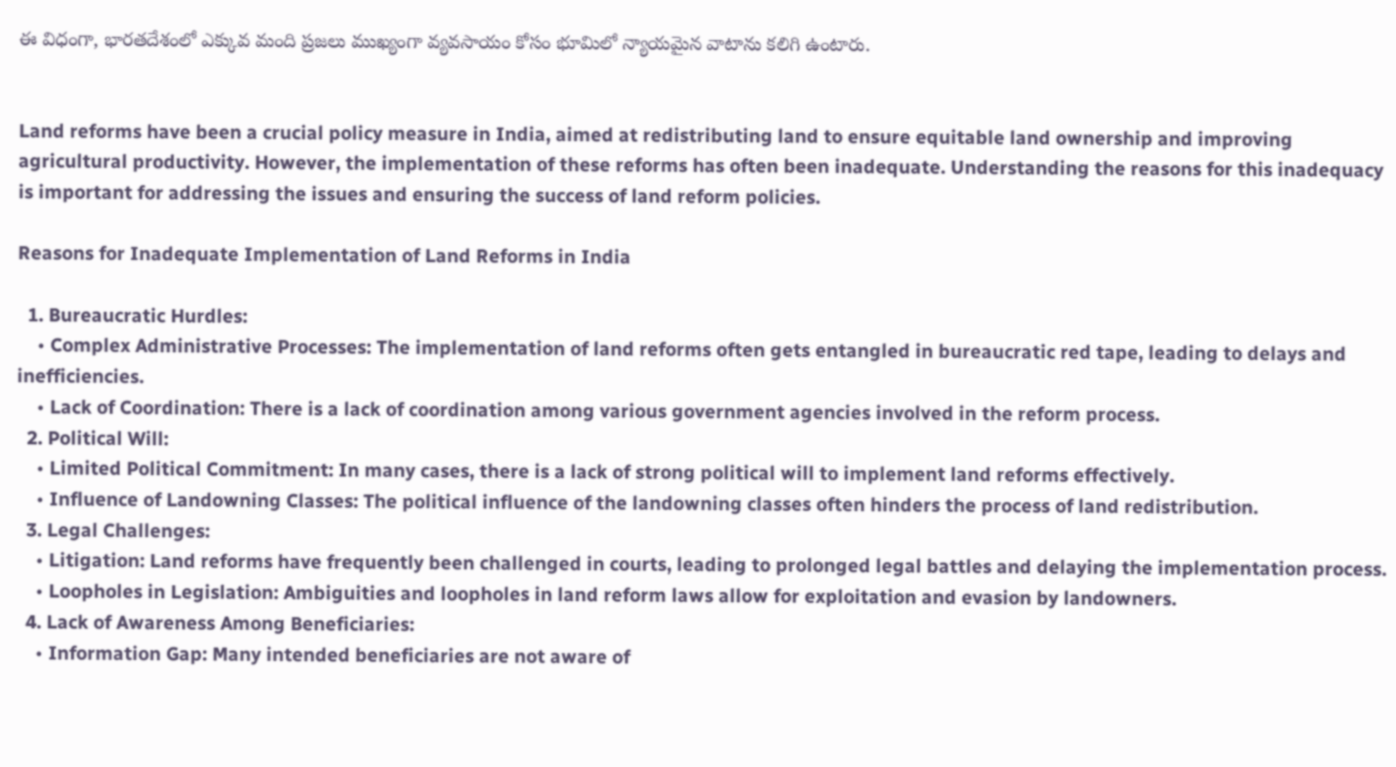ఈ విధంగా, భారతదేశంలో ఎక్కువ మంది ప్రజలు ముఖ్యంగా వ్యవసాయం కోసం భూమిలో న్యాయమైన వాటాను కలిగి ఉంటారు.


Land reforms have been a crucial policy measure in India, aimed at redistributing land to ensure equitable land ownership and improving agricultural productivity. However, the implementation of these reforms has often been inadequate. Understanding the reasons for this inadequacy is important for addressing the issues and ensuring the success of land reform policies.

Reasons for Inadequate Implementation of Land Reforms in India

  1. Bureaucratic Hurdles:
    • Complex Administrative Processes: The implementation of land reforms often gets entangled in bureaucratic red tape, leading to delays and inefficiencies.
    • Lack of Coordination: There is a lack of coordination among various government agencies involved in the reform process.
  2. Political Will:
    • Limited Political Commitment: In many cases, there is a lack of strong political will to implement land reforms effectively.
    • Influence of Landowning Classes: The political influence of the landowning classes often hinders the process of land redistribution.
  3. Legal Challenges:
    • Litigation: Land reforms have frequently been challenged in courts, leading to prolonged legal battles and delaying the implementation process.
    • Loopholes in Legislation: Ambiguities and loopholes in land reform laws allow for exploitation and evasion by landowners.
  4. Lack of Awareness Among Beneficiaries:
    • Information Gap: Many intended beneficiaries are not aware of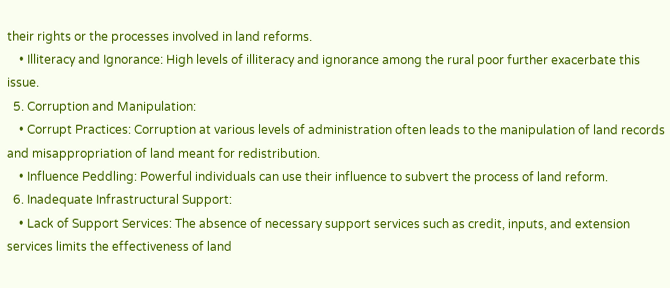their rights or the processes involved in land reforms.
    • Illiteracy and Ignorance: High levels of illiteracy and ignorance among the rural poor further exacerbate this issue.
  5. Corruption and Manipulation:
    • Corrupt Practices: Corruption at various levels of administration often leads to the manipulation of land records and misappropriation of land meant for redistribution.
    • Influence Peddling: Powerful individuals can use their influence to subvert the process of land reform.
  6. Inadequate Infrastructural Support:
    • Lack of Support Services: The absence of necessary support services such as credit, inputs, and extension services limits the effectiveness of land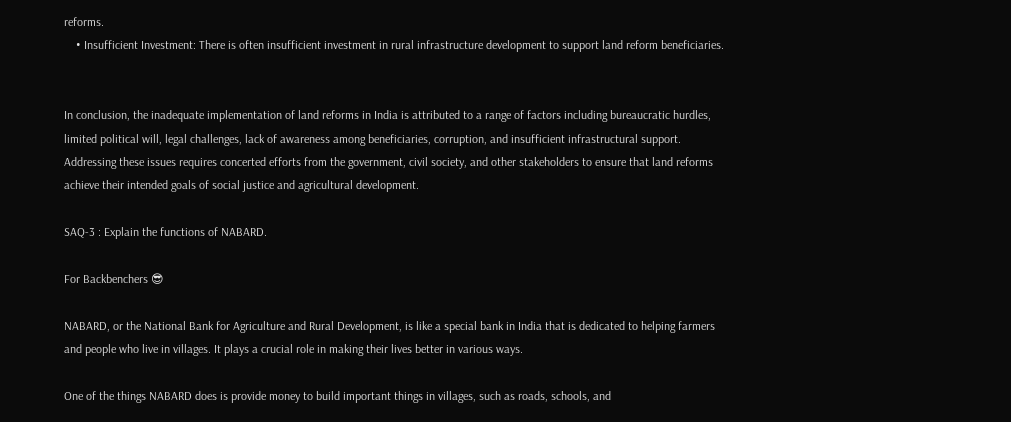reforms.
    • Insufficient Investment: There is often insufficient investment in rural infrastructure development to support land reform beneficiaries.


In conclusion, the inadequate implementation of land reforms in India is attributed to a range of factors including bureaucratic hurdles, limited political will, legal challenges, lack of awareness among beneficiaries, corruption, and insufficient infrastructural support. Addressing these issues requires concerted efforts from the government, civil society, and other stakeholders to ensure that land reforms achieve their intended goals of social justice and agricultural development.

SAQ-3 : Explain the functions of NABARD.

For Backbenchers 😎

NABARD, or the National Bank for Agriculture and Rural Development, is like a special bank in India that is dedicated to helping farmers and people who live in villages. It plays a crucial role in making their lives better in various ways.

One of the things NABARD does is provide money to build important things in villages, such as roads, schools, and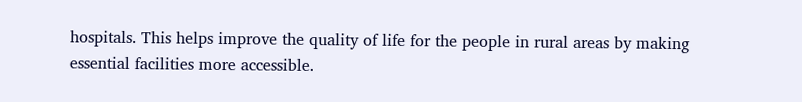hospitals. This helps improve the quality of life for the people in rural areas by making essential facilities more accessible.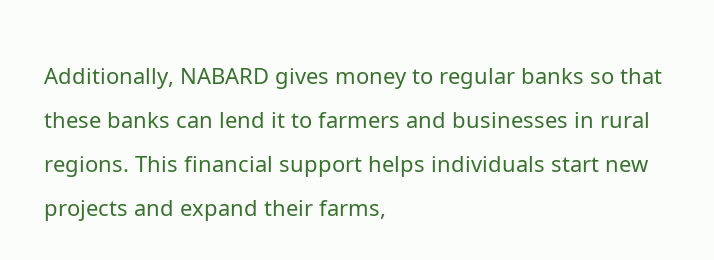Additionally, NABARD gives money to regular banks so that these banks can lend it to farmers and businesses in rural regions. This financial support helps individuals start new projects and expand their farms,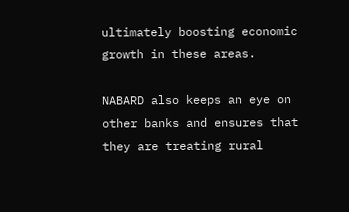ultimately boosting economic growth in these areas.

NABARD also keeps an eye on other banks and ensures that they are treating rural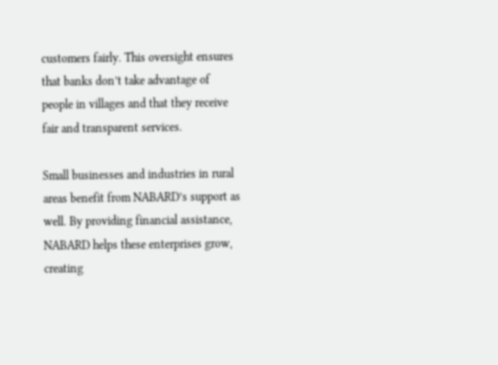customers fairly. This oversight ensures that banks don’t take advantage of people in villages and that they receive fair and transparent services.

Small businesses and industries in rural areas benefit from NABARD’s support as well. By providing financial assistance, NABARD helps these enterprises grow, creating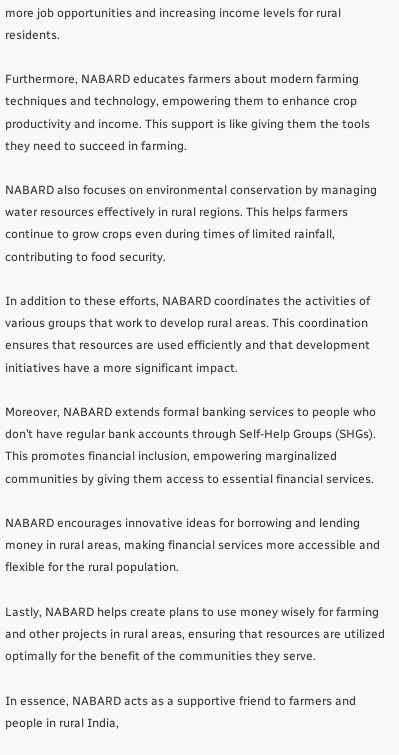more job opportunities and increasing income levels for rural residents.

Furthermore, NABARD educates farmers about modern farming techniques and technology, empowering them to enhance crop productivity and income. This support is like giving them the tools they need to succeed in farming.

NABARD also focuses on environmental conservation by managing water resources effectively in rural regions. This helps farmers continue to grow crops even during times of limited rainfall, contributing to food security.

In addition to these efforts, NABARD coordinates the activities of various groups that work to develop rural areas. This coordination ensures that resources are used efficiently and that development initiatives have a more significant impact.

Moreover, NABARD extends formal banking services to people who don’t have regular bank accounts through Self-Help Groups (SHGs). This promotes financial inclusion, empowering marginalized communities by giving them access to essential financial services.

NABARD encourages innovative ideas for borrowing and lending money in rural areas, making financial services more accessible and flexible for the rural population.

Lastly, NABARD helps create plans to use money wisely for farming and other projects in rural areas, ensuring that resources are utilized optimally for the benefit of the communities they serve.

In essence, NABARD acts as a supportive friend to farmers and people in rural India,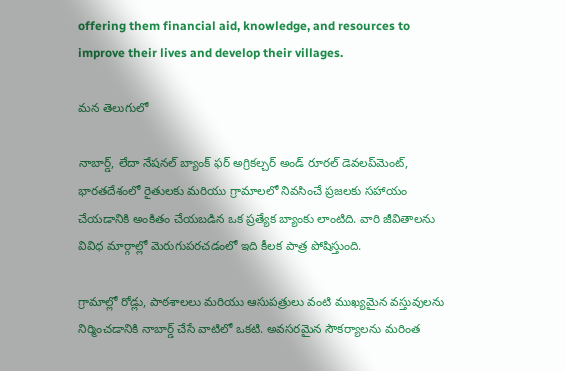offering them financial aid, knowledge, and resources to improve their lives and develop their villages.

మన తెలుగులో

నాబార్డ్, లేదా నేషనల్ బ్యాంక్ ఫర్ అగ్రికల్చర్ అండ్ రూరల్ డెవలప్‌మెంట్, భారతదేశంలో రైతులకు మరియు గ్రామాలలో నివసించే ప్రజలకు సహాయం చేయడానికి అంకితం చేయబడిన ఒక ప్రత్యేక బ్యాంకు లాంటిది. వారి జీవితాలను వివిధ మార్గాల్లో మెరుగుపరచడంలో ఇది కీలక పాత్ర పోషిస్తుంది.

గ్రామాల్లో రోడ్లు, పాఠశాలలు మరియు ఆసుపత్రులు వంటి ముఖ్యమైన వస్తువులను నిర్మించడానికి నాబార్డ్ చేసే వాటిలో ఒకటి. అవసరమైన సౌకర్యాలను మరింత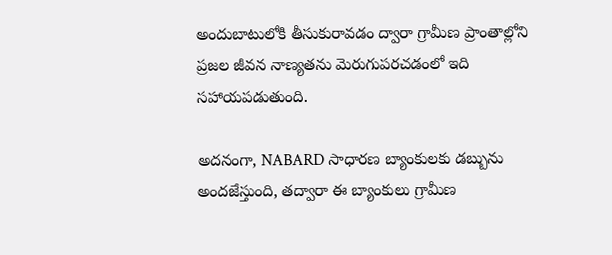అందుబాటులోకి తీసుకురావడం ద్వారా గ్రామీణ ప్రాంతాల్లోని ప్రజల జీవన నాణ్యతను మెరుగుపరచడంలో ఇది సహాయపడుతుంది.

అదనంగా, NABARD సాధారణ బ్యాంకులకు డబ్బును అందజేస్తుంది, తద్వారా ఈ బ్యాంకులు గ్రామీణ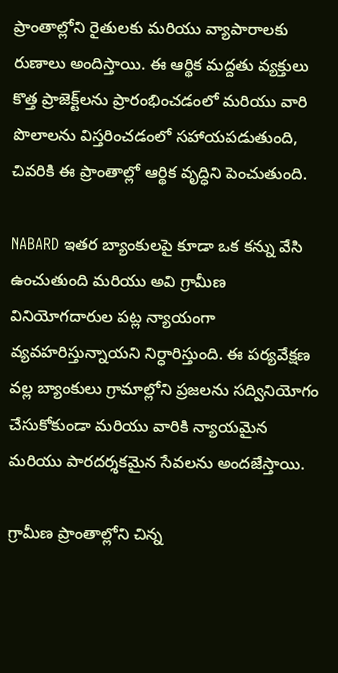ప్రాంతాల్లోని రైతులకు మరియు వ్యాపారాలకు రుణాలు అందిస్తాయి. ఈ ఆర్థిక మద్దతు వ్యక్తులు కొత్త ప్రాజెక్ట్‌లను ప్రారంభించడంలో మరియు వారి పొలాలను విస్తరించడంలో సహాయపడుతుంది, చివరికి ఈ ప్రాంతాల్లో ఆర్థిక వృద్ధిని పెంచుతుంది.

NABARD ఇతర బ్యాంకులపై కూడా ఒక కన్ను వేసి ఉంచుతుంది మరియు అవి గ్రామీణ వినియోగదారుల పట్ల న్యాయంగా వ్యవహరిస్తున్నాయని నిర్ధారిస్తుంది. ఈ పర్యవేక్షణ వల్ల బ్యాంకులు గ్రామాల్లోని ప్రజలను సద్వినియోగం చేసుకోకుండా మరియు వారికి న్యాయమైన మరియు పారదర్శకమైన సేవలను అందజేస్తాయి.

గ్రామీణ ప్రాంతాల్లోని చిన్న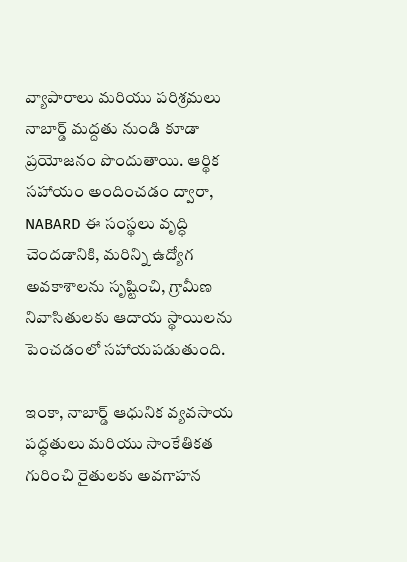వ్యాపారాలు మరియు పరిశ్రమలు నాబార్డ్ మద్దతు నుండి కూడా ప్రయోజనం పొందుతాయి. ఆర్థిక సహాయం అందించడం ద్వారా, NABARD ఈ సంస్థలు వృద్ధి చెందడానికి, మరిన్ని ఉద్యోగ అవకాశాలను సృష్టించి, గ్రామీణ నివాసితులకు ఆదాయ స్థాయిలను పెంచడంలో సహాయపడుతుంది.

ఇంకా, నాబార్డ్ ఆధునిక వ్యవసాయ పద్ధతులు మరియు సాంకేతికత గురించి రైతులకు అవగాహన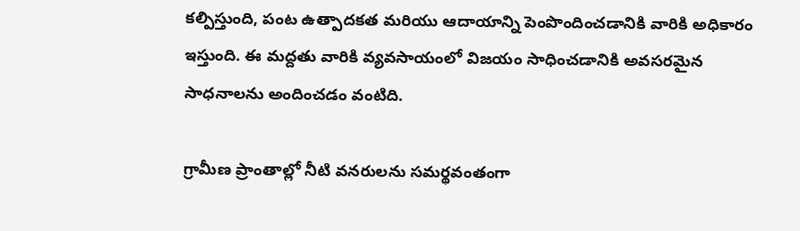కల్పిస్తుంది, పంట ఉత్పాదకత మరియు ఆదాయాన్ని పెంపొందించడానికి వారికి అధికారం ఇస్తుంది. ఈ మద్దతు వారికి వ్యవసాయంలో విజయం సాధించడానికి అవసరమైన సాధనాలను అందించడం వంటిది.

గ్రామీణ ప్రాంతాల్లో నీటి వనరులను సమర్థవంతంగా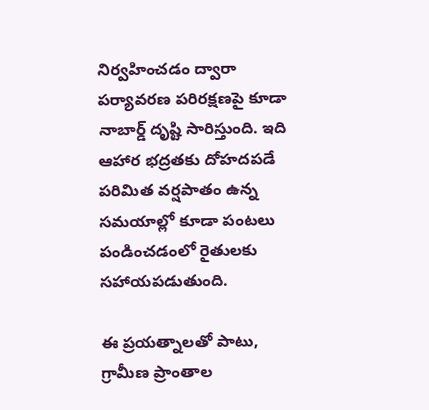నిర్వహించడం ద్వారా పర్యావరణ పరిరక్షణపై కూడా నాబార్డ్ దృష్టి సారిస్తుంది. ఇది ఆహార భద్రతకు దోహదపడే పరిమిత వర్షపాతం ఉన్న సమయాల్లో కూడా పంటలు పండించడంలో రైతులకు సహాయపడుతుంది.

ఈ ప్రయత్నాలతో పాటు, గ్రామీణ ప్రాంతాల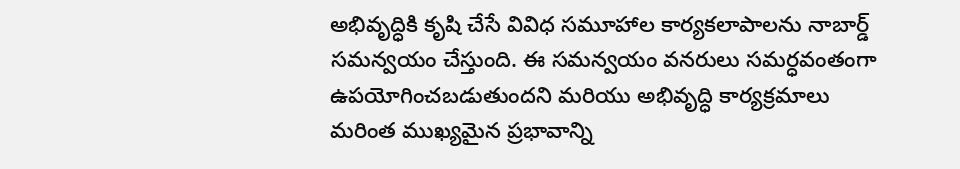అభివృద్ధికి కృషి చేసే వివిధ సమూహాల కార్యకలాపాలను నాబార్డ్ సమన్వయం చేస్తుంది. ఈ సమన్వయం వనరులు సమర్ధవంతంగా ఉపయోగించబడుతుందని మరియు అభివృద్ధి కార్యక్రమాలు మరింత ముఖ్యమైన ప్రభావాన్ని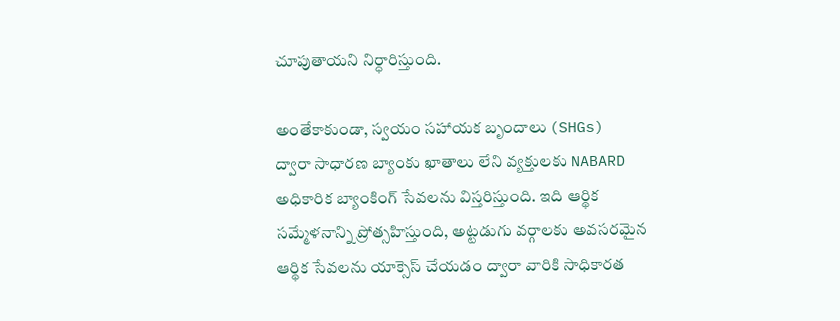చూపుతాయని నిర్ధారిస్తుంది.

అంతేకాకుండా, స్వయం సహాయక బృందాలు (SHGs) ద్వారా సాధారణ బ్యాంకు ఖాతాలు లేని వ్యక్తులకు NABARD అధికారిక బ్యాంకింగ్ సేవలను విస్తరిస్తుంది. ఇది ఆర్థిక సమ్మేళనాన్ని ప్రోత్సహిస్తుంది, అట్టడుగు వర్గాలకు అవసరమైన ఆర్థిక సేవలను యాక్సెస్ చేయడం ద్వారా వారికి సాధికారత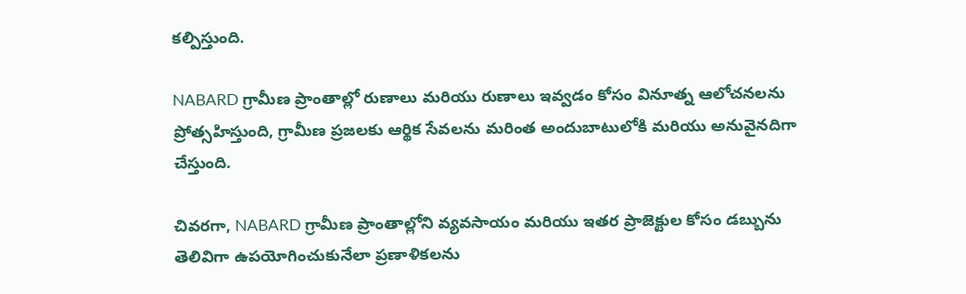కల్పిస్తుంది.

NABARD గ్రామీణ ప్రాంతాల్లో రుణాలు మరియు రుణాలు ఇవ్వడం కోసం వినూత్న ఆలోచనలను ప్రోత్సహిస్తుంది, గ్రామీణ ప్రజలకు ఆర్థిక సేవలను మరింత అందుబాటులోకి మరియు అనువైనదిగా చేస్తుంది.

చివరగా, NABARD గ్రామీణ ప్రాంతాల్లోని వ్యవసాయం మరియు ఇతర ప్రాజెక్టుల కోసం డబ్బును తెలివిగా ఉపయోగించుకునేలా ప్రణాళికలను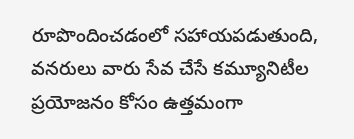రూపొందించడంలో సహాయపడుతుంది, వనరులు వారు సేవ చేసే కమ్యూనిటీల ప్రయోజనం కోసం ఉత్తమంగా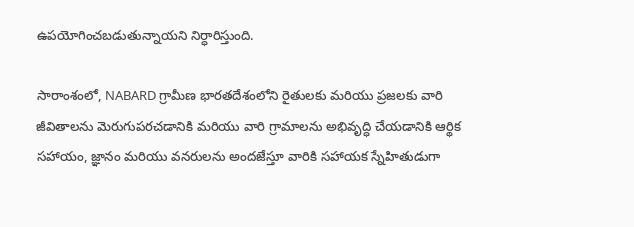ఉపయోగించబడుతున్నాయని నిర్ధారిస్తుంది.

సారాంశంలో, NABARD గ్రామీణ భారతదేశంలోని రైతులకు మరియు ప్రజలకు వారి జీవితాలను మెరుగుపరచడానికి మరియు వారి గ్రామాలను అభివృద్ధి చేయడానికి ఆర్థిక సహాయం, జ్ఞానం మరియు వనరులను అందజేస్తూ వారికి సహాయక స్నేహితుడుగా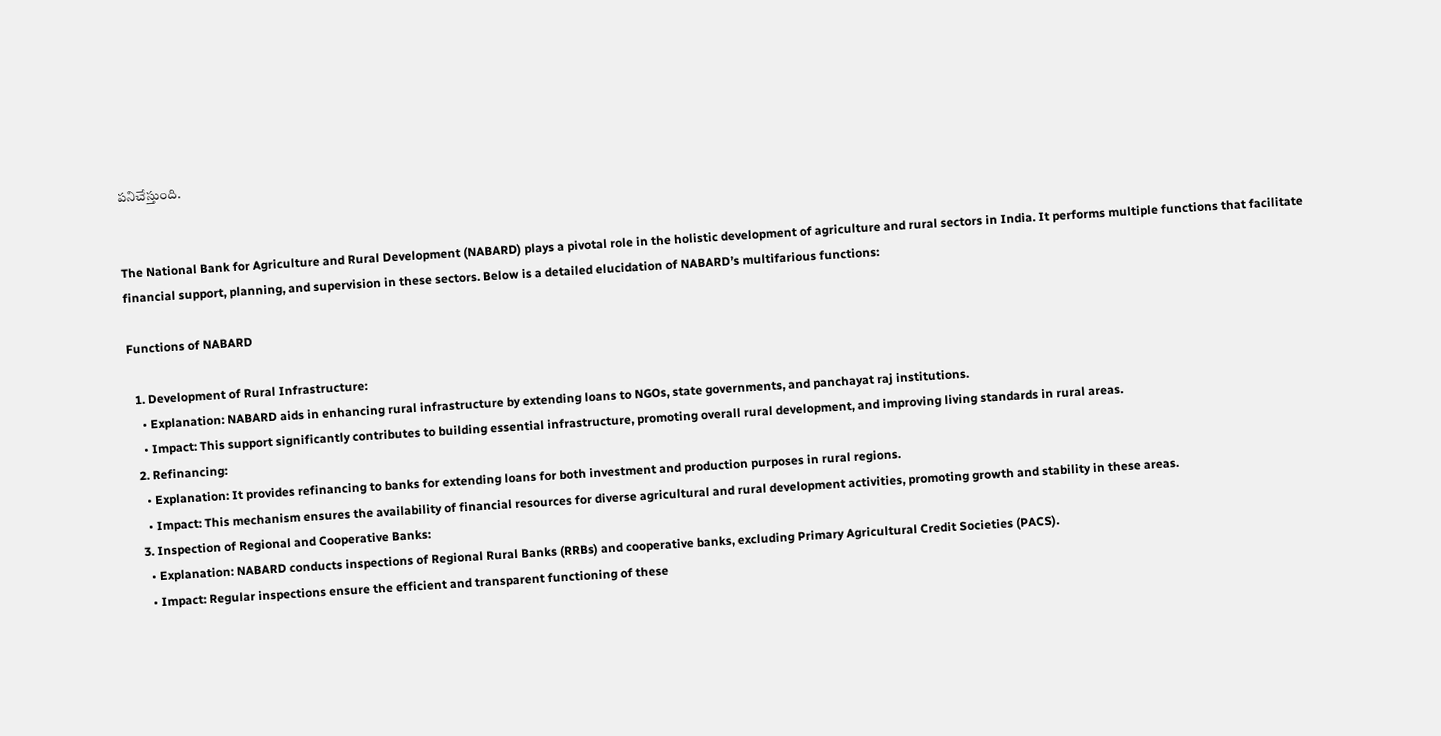పనిచేస్తుంది.


The National Bank for Agriculture and Rural Development (NABARD) plays a pivotal role in the holistic development of agriculture and rural sectors in India. It performs multiple functions that facilitate financial support, planning, and supervision in these sectors. Below is a detailed elucidation of NABARD’s multifarious functions:

Functions of NABARD

  1. Development of Rural Infrastructure:
    • Explanation: NABARD aids in enhancing rural infrastructure by extending loans to NGOs, state governments, and panchayat raj institutions.
    • Impact: This support significantly contributes to building essential infrastructure, promoting overall rural development, and improving living standards in rural areas.
  2. Refinancing:
    • Explanation: It provides refinancing to banks for extending loans for both investment and production purposes in rural regions.
    • Impact: This mechanism ensures the availability of financial resources for diverse agricultural and rural development activities, promoting growth and stability in these areas.
  3. Inspection of Regional and Cooperative Banks:
    • Explanation: NABARD conducts inspections of Regional Rural Banks (RRBs) and cooperative banks, excluding Primary Agricultural Credit Societies (PACS).
    • Impact: Regular inspections ensure the efficient and transparent functioning of these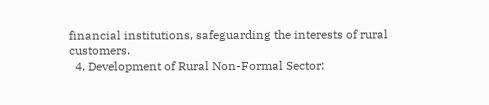financial institutions, safeguarding the interests of rural customers.
  4. Development of Rural Non-Formal Sector: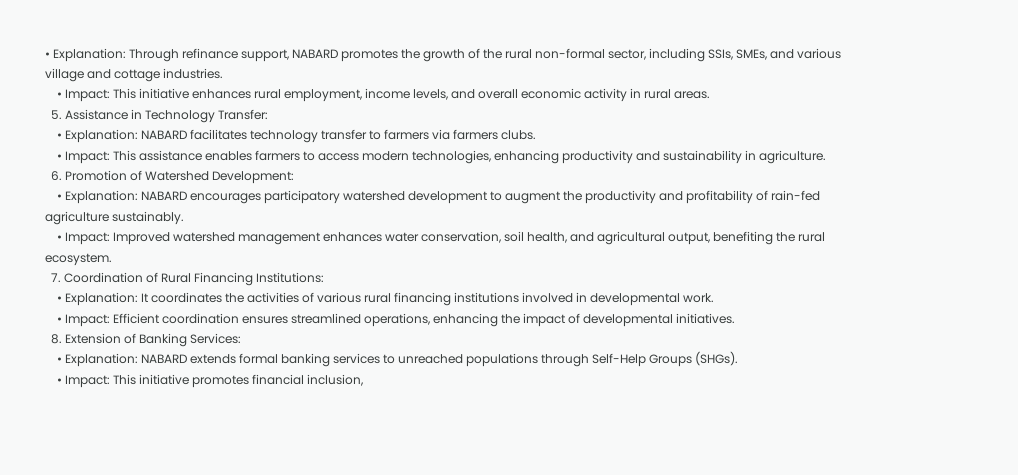• Explanation: Through refinance support, NABARD promotes the growth of the rural non-formal sector, including SSIs, SMEs, and various village and cottage industries.
    • Impact: This initiative enhances rural employment, income levels, and overall economic activity in rural areas.
  5. Assistance in Technology Transfer:
    • Explanation: NABARD facilitates technology transfer to farmers via farmers clubs.
    • Impact: This assistance enables farmers to access modern technologies, enhancing productivity and sustainability in agriculture.
  6. Promotion of Watershed Development:
    • Explanation: NABARD encourages participatory watershed development to augment the productivity and profitability of rain-fed agriculture sustainably.
    • Impact: Improved watershed management enhances water conservation, soil health, and agricultural output, benefiting the rural ecosystem.
  7. Coordination of Rural Financing Institutions:
    • Explanation: It coordinates the activities of various rural financing institutions involved in developmental work.
    • Impact: Efficient coordination ensures streamlined operations, enhancing the impact of developmental initiatives.
  8. Extension of Banking Services:
    • Explanation: NABARD extends formal banking services to unreached populations through Self-Help Groups (SHGs).
    • Impact: This initiative promotes financial inclusion,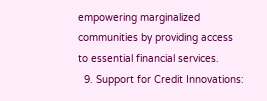empowering marginalized communities by providing access to essential financial services.
  9. Support for Credit Innovations: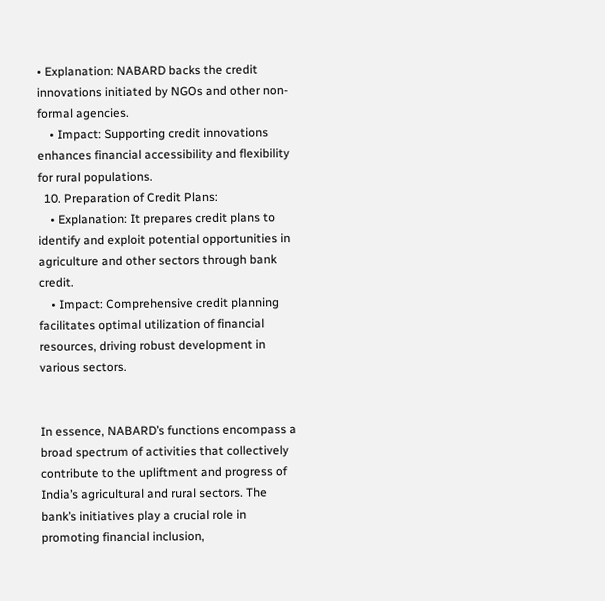• Explanation: NABARD backs the credit innovations initiated by NGOs and other non-formal agencies.
    • Impact: Supporting credit innovations enhances financial accessibility and flexibility for rural populations.
  10. Preparation of Credit Plans:
    • Explanation: It prepares credit plans to identify and exploit potential opportunities in agriculture and other sectors through bank credit.
    • Impact: Comprehensive credit planning facilitates optimal utilization of financial resources, driving robust development in various sectors.


In essence, NABARD’s functions encompass a broad spectrum of activities that collectively contribute to the upliftment and progress of India’s agricultural and rural sectors. The bank’s initiatives play a crucial role in promoting financial inclusion,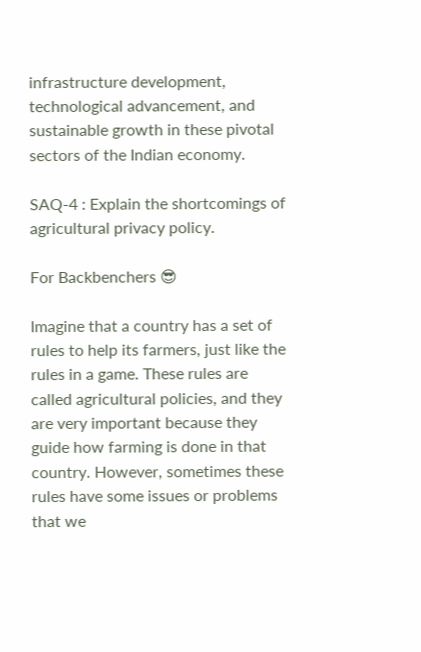infrastructure development, technological advancement, and sustainable growth in these pivotal sectors of the Indian economy.

SAQ-4 : Explain the shortcomings of agricultural privacy policy.

For Backbenchers 😎

Imagine that a country has a set of rules to help its farmers, just like the rules in a game. These rules are called agricultural policies, and they are very important because they guide how farming is done in that country. However, sometimes these rules have some issues or problems that we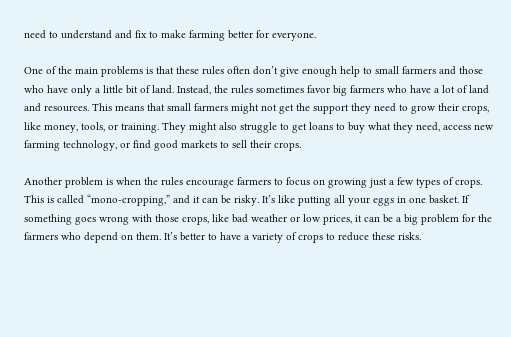need to understand and fix to make farming better for everyone.

One of the main problems is that these rules often don’t give enough help to small farmers and those who have only a little bit of land. Instead, the rules sometimes favor big farmers who have a lot of land and resources. This means that small farmers might not get the support they need to grow their crops, like money, tools, or training. They might also struggle to get loans to buy what they need, access new farming technology, or find good markets to sell their crops.

Another problem is when the rules encourage farmers to focus on growing just a few types of crops. This is called “mono-cropping,” and it can be risky. It’s like putting all your eggs in one basket. If something goes wrong with those crops, like bad weather or low prices, it can be a big problem for the farmers who depend on them. It’s better to have a variety of crops to reduce these risks.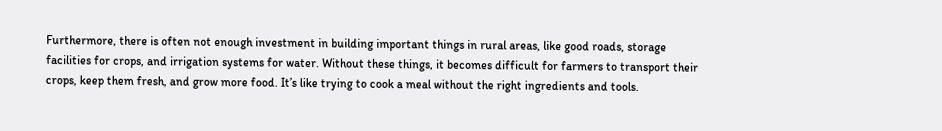Furthermore, there is often not enough investment in building important things in rural areas, like good roads, storage facilities for crops, and irrigation systems for water. Without these things, it becomes difficult for farmers to transport their crops, keep them fresh, and grow more food. It’s like trying to cook a meal without the right ingredients and tools.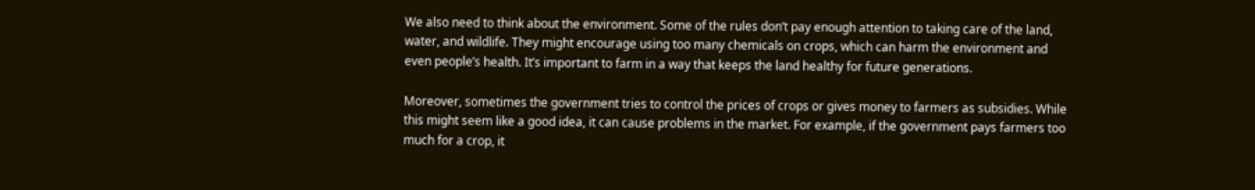We also need to think about the environment. Some of the rules don’t pay enough attention to taking care of the land, water, and wildlife. They might encourage using too many chemicals on crops, which can harm the environment and even people’s health. It’s important to farm in a way that keeps the land healthy for future generations.

Moreover, sometimes the government tries to control the prices of crops or gives money to farmers as subsidies. While this might seem like a good idea, it can cause problems in the market. For example, if the government pays farmers too much for a crop, it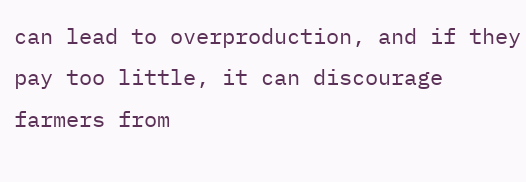can lead to overproduction, and if they pay too little, it can discourage farmers from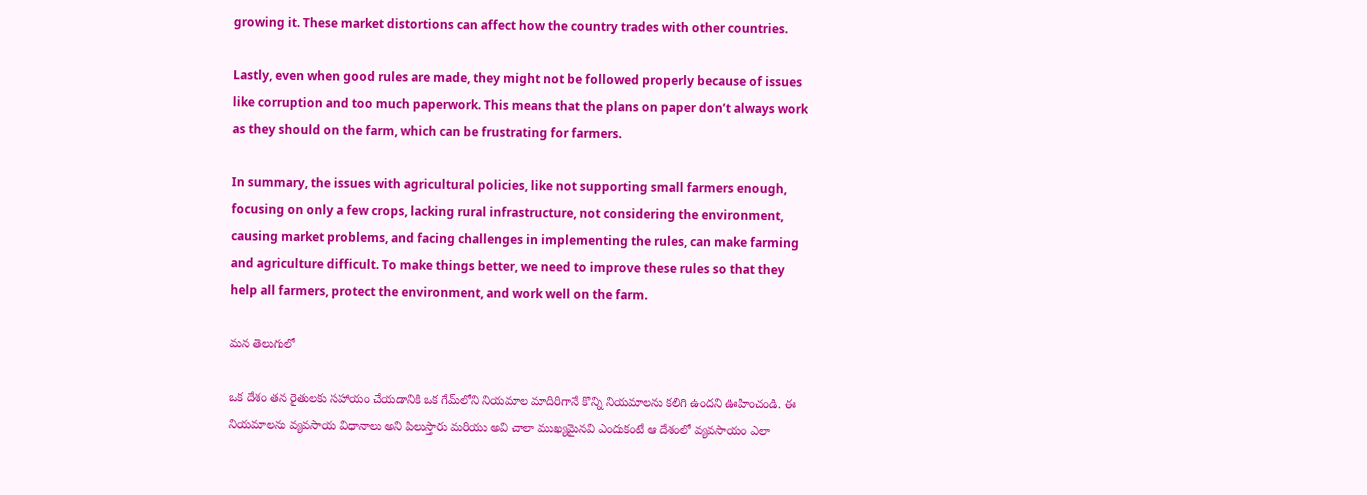growing it. These market distortions can affect how the country trades with other countries.

Lastly, even when good rules are made, they might not be followed properly because of issues like corruption and too much paperwork. This means that the plans on paper don’t always work as they should on the farm, which can be frustrating for farmers.

In summary, the issues with agricultural policies, like not supporting small farmers enough, focusing on only a few crops, lacking rural infrastructure, not considering the environment, causing market problems, and facing challenges in implementing the rules, can make farming and agriculture difficult. To make things better, we need to improve these rules so that they help all farmers, protect the environment, and work well on the farm.

మన తెలుగులో

ఒక దేశం తన రైతులకు సహాయం చేయడానికి ఒక గేమ్‌లోని నియమాల మాదిరిగానే కొన్ని నియమాలను కలిగి ఉందని ఊహించండి. ఈ నియమాలను వ్యవసాయ విధానాలు అని పిలుస్తారు మరియు అవి చాలా ముఖ్యమైనవి ఎందుకంటే ఆ దేశంలో వ్యవసాయం ఎలా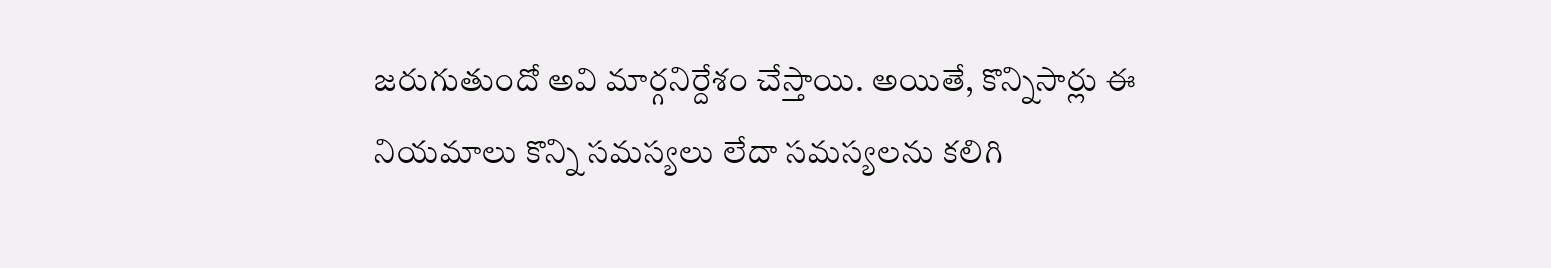జరుగుతుందో అవి మార్గనిర్దేశం చేస్తాయి. అయితే, కొన్నిసార్లు ఈ నియమాలు కొన్ని సమస్యలు లేదా సమస్యలను కలిగి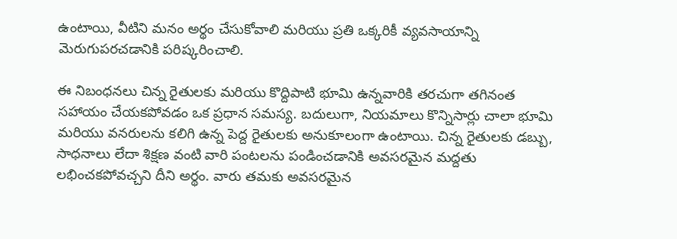ఉంటాయి, వీటిని మనం అర్థం చేసుకోవాలి మరియు ప్రతి ఒక్కరికీ వ్యవసాయాన్ని మెరుగుపరచడానికి పరిష్కరించాలి.

ఈ నిబంధనలు చిన్న రైతులకు మరియు కొద్దిపాటి భూమి ఉన్నవారికి తరచుగా తగినంత సహాయం చేయకపోవడం ఒక ప్రధాన సమస్య. బదులుగా, నియమాలు కొన్నిసార్లు చాలా భూమి మరియు వనరులను కలిగి ఉన్న పెద్ద రైతులకు అనుకూలంగా ఉంటాయి. చిన్న రైతులకు డబ్బు, సాధనాలు లేదా శిక్షణ వంటి వారి పంటలను పండించడానికి అవసరమైన మద్దతు లభించకపోవచ్చని దీని అర్థం. వారు తమకు అవసరమైన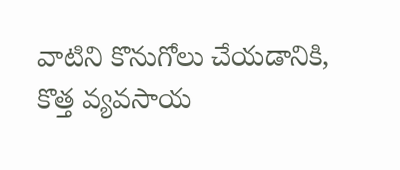వాటిని కొనుగోలు చేయడానికి, కొత్త వ్యవసాయ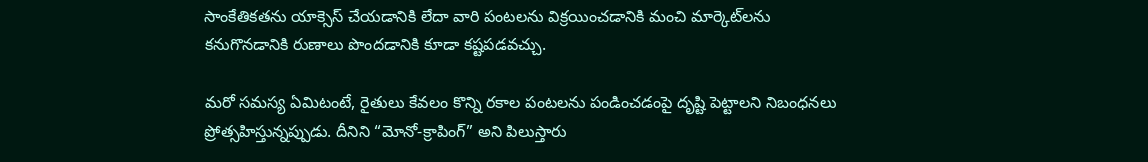సాంకేతికతను యాక్సెస్ చేయడానికి లేదా వారి పంటలను విక్రయించడానికి మంచి మార్కెట్‌లను కనుగొనడానికి రుణాలు పొందడానికి కూడా కష్టపడవచ్చు.

మరో సమస్య ఏమిటంటే, రైతులు కేవలం కొన్ని రకాల పంటలను పండించడంపై దృష్టి పెట్టాలని నిబంధనలు ప్రోత్సహిస్తున్నప్పుడు. దీనిని “మోనో-క్రాపింగ్” అని పిలుస్తారు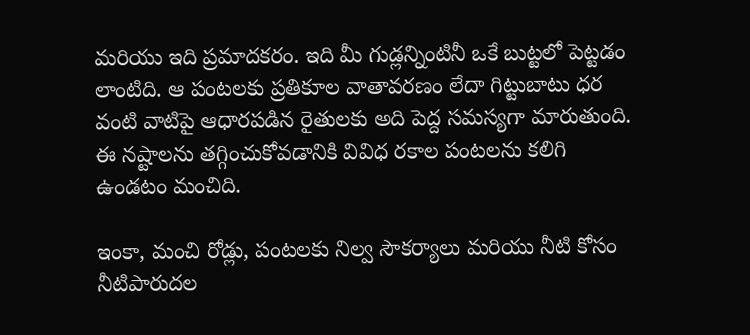మరియు ఇది ప్రమాదకరం. ఇది మీ గుడ్లన్నింటినీ ఒకే బుట్టలో పెట్టడం లాంటిది. ఆ పంటలకు ప్రతికూల వాతావరణం లేదా గిట్టుబాటు ధర వంటి వాటిపై ఆధారపడిన రైతులకు అది పెద్ద సమస్యగా మారుతుంది. ఈ నష్టాలను తగ్గించుకోవడానికి వివిధ రకాల పంటలను కలిగి ఉండటం మంచిది.

ఇంకా, మంచి రోడ్లు, పంటలకు నిల్వ సౌకర్యాలు మరియు నీటి కోసం నీటిపారుదల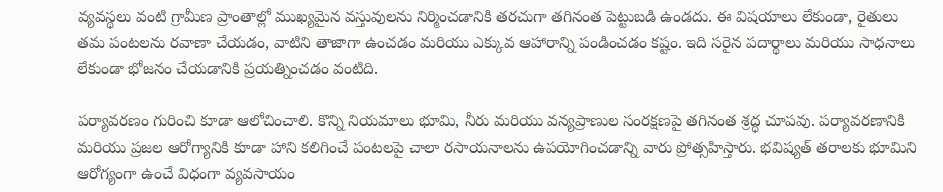వ్యవస్థలు వంటి గ్రామీణ ప్రాంతాల్లో ముఖ్యమైన వస్తువులను నిర్మించడానికి తరచుగా తగినంత పెట్టుబడి ఉండదు. ఈ విషయాలు లేకుండా, రైతులు తమ పంటలను రవాణా చేయడం, వాటిని తాజాగా ఉంచడం మరియు ఎక్కువ ఆహారాన్ని పండించడం కష్టం. ఇది సరైన పదార్థాలు మరియు సాధనాలు లేకుండా భోజనం చేయడానికి ప్రయత్నించడం వంటిది.

పర్యావరణం గురించి కూడా ఆలోచించాలి. కొన్ని నియమాలు భూమి, నీరు మరియు వన్యప్రాణుల సంరక్షణపై తగినంత శ్రద్ధ చూపవు. పర్యావరణానికి మరియు ప్రజల ఆరోగ్యానికి కూడా హాని కలిగించే పంటలపై చాలా రసాయనాలను ఉపయోగించడాన్ని వారు ప్రోత్సహిస్తారు. భవిష్యత్ తరాలకు భూమిని ఆరోగ్యంగా ఉంచే విధంగా వ్యవసాయం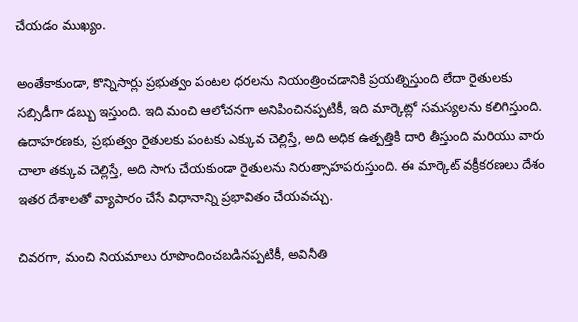చేయడం ముఖ్యం.

అంతేకాకుండా, కొన్నిసార్లు ప్రభుత్వం పంటల ధరలను నియంత్రించడానికి ప్రయత్నిస్తుంది లేదా రైతులకు సబ్సిడీగా డబ్బు ఇస్తుంది. ఇది మంచి ఆలోచనగా అనిపించినప్పటికీ, ఇది మార్కెట్లో సమస్యలను కలిగిస్తుంది. ఉదాహరణకు, ప్రభుత్వం రైతులకు పంటకు ఎక్కువ చెల్లిస్తే, అది అధిక ఉత్పత్తికి దారి తీస్తుంది మరియు వారు చాలా తక్కువ చెల్లిస్తే, అది సాగు చేయకుండా రైతులను నిరుత్సాహపరుస్తుంది. ఈ మార్కెట్ వక్రీకరణలు దేశం ఇతర దేశాలతో వ్యాపారం చేసే విధానాన్ని ప్రభావితం చేయవచ్చు.

చివరగా, మంచి నియమాలు రూపొందించబడినప్పటికీ, అవినీతి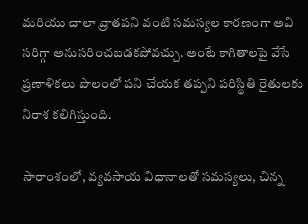మరియు చాలా వ్రాతపని వంటి సమస్యల కారణంగా అవి సరిగ్గా అనుసరించబడకపోవచ్చు. అంటే కాగితాలపై వేసే ప్రణాళికలు పొలంలో పని చేయక తప్పని పరిస్థితి రైతులకు నిరాశ కలిగిస్తుంది.

సారాంశంలో, వ్యవసాయ విధానాలతో సమస్యలు, చిన్న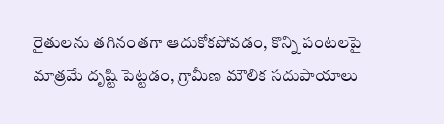రైతులను తగినంతగా ఆదుకోకపోవడం, కొన్ని పంటలపై మాత్రమే దృష్టి పెట్టడం, గ్రామీణ మౌలిక సదుపాయాలు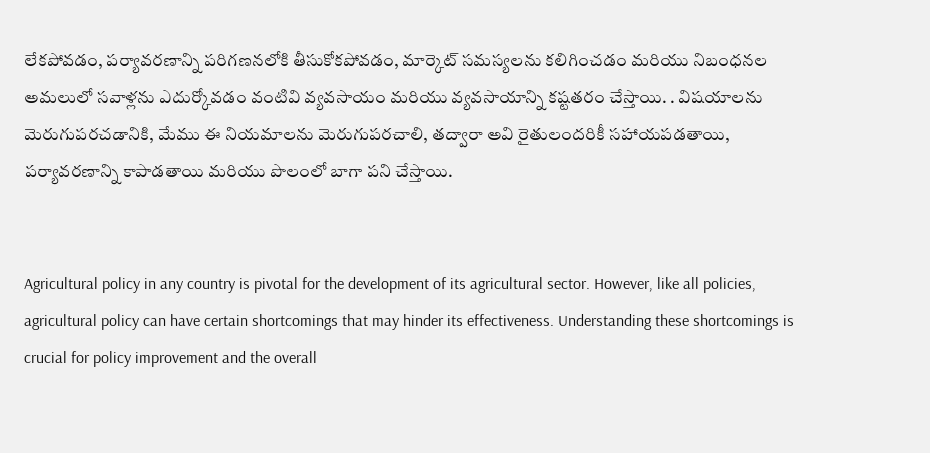లేకపోవడం, పర్యావరణాన్ని పరిగణనలోకి తీసుకోకపోవడం, మార్కెట్ సమస్యలను కలిగించడం మరియు నిబంధనల అమలులో సవాళ్లను ఎదుర్కోవడం వంటివి వ్యవసాయం మరియు వ్యవసాయాన్ని కష్టతరం చేస్తాయి. . విషయాలను మెరుగుపరచడానికి, మేము ఈ నియమాలను మెరుగుపరచాలి, తద్వారా అవి రైతులందరికీ సహాయపడతాయి, పర్యావరణాన్ని కాపాడతాయి మరియు పొలంలో బాగా పని చేస్తాయి.


Agricultural policy in any country is pivotal for the development of its agricultural sector. However, like all policies, agricultural policy can have certain shortcomings that may hinder its effectiveness. Understanding these shortcomings is crucial for policy improvement and the overall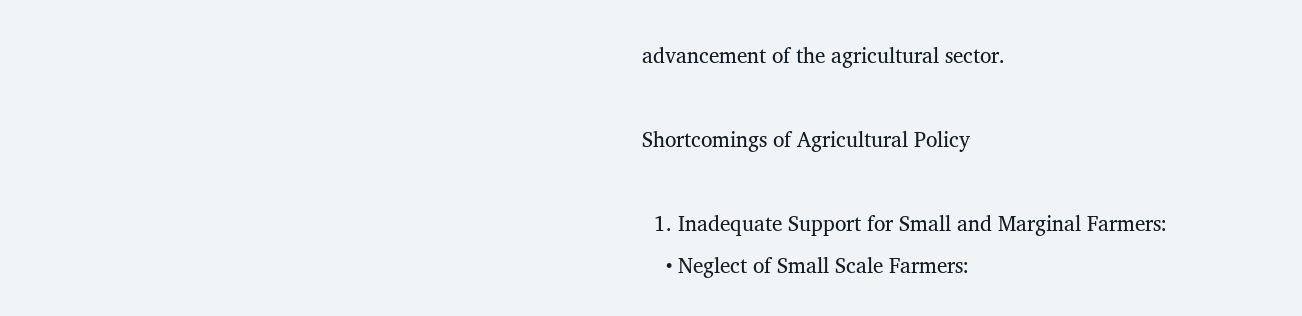advancement of the agricultural sector.

Shortcomings of Agricultural Policy

  1. Inadequate Support for Small and Marginal Farmers:
    • Neglect of Small Scale Farmers: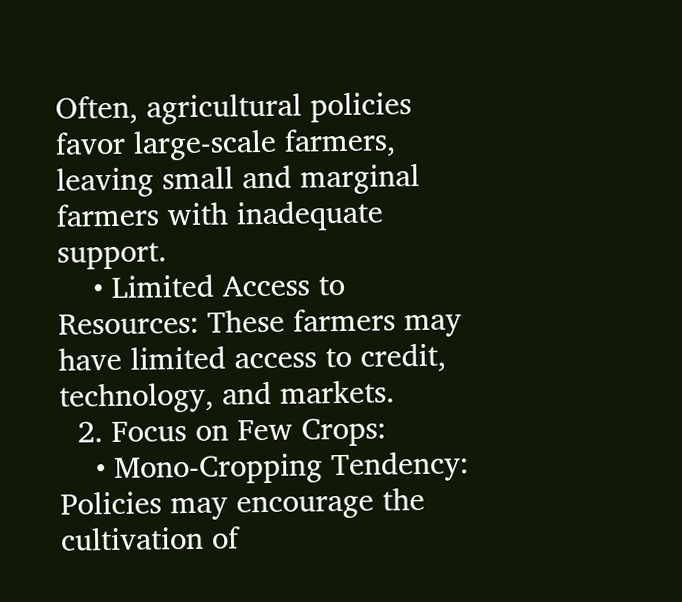Often, agricultural policies favor large-scale farmers, leaving small and marginal farmers with inadequate support.
    • Limited Access to Resources: These farmers may have limited access to credit, technology, and markets.
  2. Focus on Few Crops:
    • Mono-Cropping Tendency: Policies may encourage the cultivation of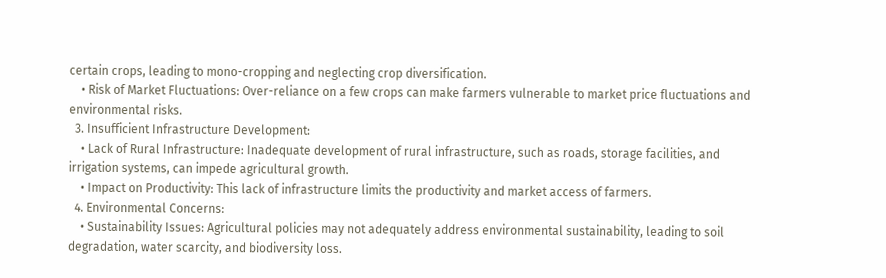certain crops, leading to mono-cropping and neglecting crop diversification.
    • Risk of Market Fluctuations: Over-reliance on a few crops can make farmers vulnerable to market price fluctuations and environmental risks.
  3. Insufficient Infrastructure Development:
    • Lack of Rural Infrastructure: Inadequate development of rural infrastructure, such as roads, storage facilities, and irrigation systems, can impede agricultural growth.
    • Impact on Productivity: This lack of infrastructure limits the productivity and market access of farmers.
  4. Environmental Concerns:
    • Sustainability Issues: Agricultural policies may not adequately address environmental sustainability, leading to soil degradation, water scarcity, and biodiversity loss.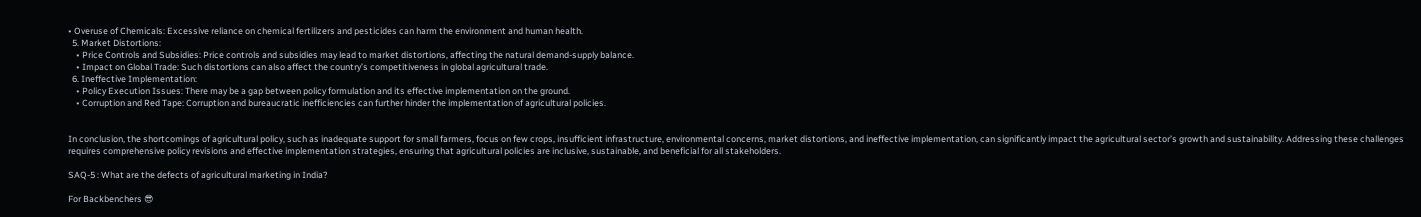• Overuse of Chemicals: Excessive reliance on chemical fertilizers and pesticides can harm the environment and human health.
  5. Market Distortions:
    • Price Controls and Subsidies: Price controls and subsidies may lead to market distortions, affecting the natural demand-supply balance.
    • Impact on Global Trade: Such distortions can also affect the country’s competitiveness in global agricultural trade.
  6. Ineffective Implementation:
    • Policy Execution Issues: There may be a gap between policy formulation and its effective implementation on the ground.
    • Corruption and Red Tape: Corruption and bureaucratic inefficiencies can further hinder the implementation of agricultural policies.


In conclusion, the shortcomings of agricultural policy, such as inadequate support for small farmers, focus on few crops, insufficient infrastructure, environmental concerns, market distortions, and ineffective implementation, can significantly impact the agricultural sector’s growth and sustainability. Addressing these challenges requires comprehensive policy revisions and effective implementation strategies, ensuring that agricultural policies are inclusive, sustainable, and beneficial for all stakeholders.

SAQ-5 : What are the defects of agricultural marketing in India?

For Backbenchers 😎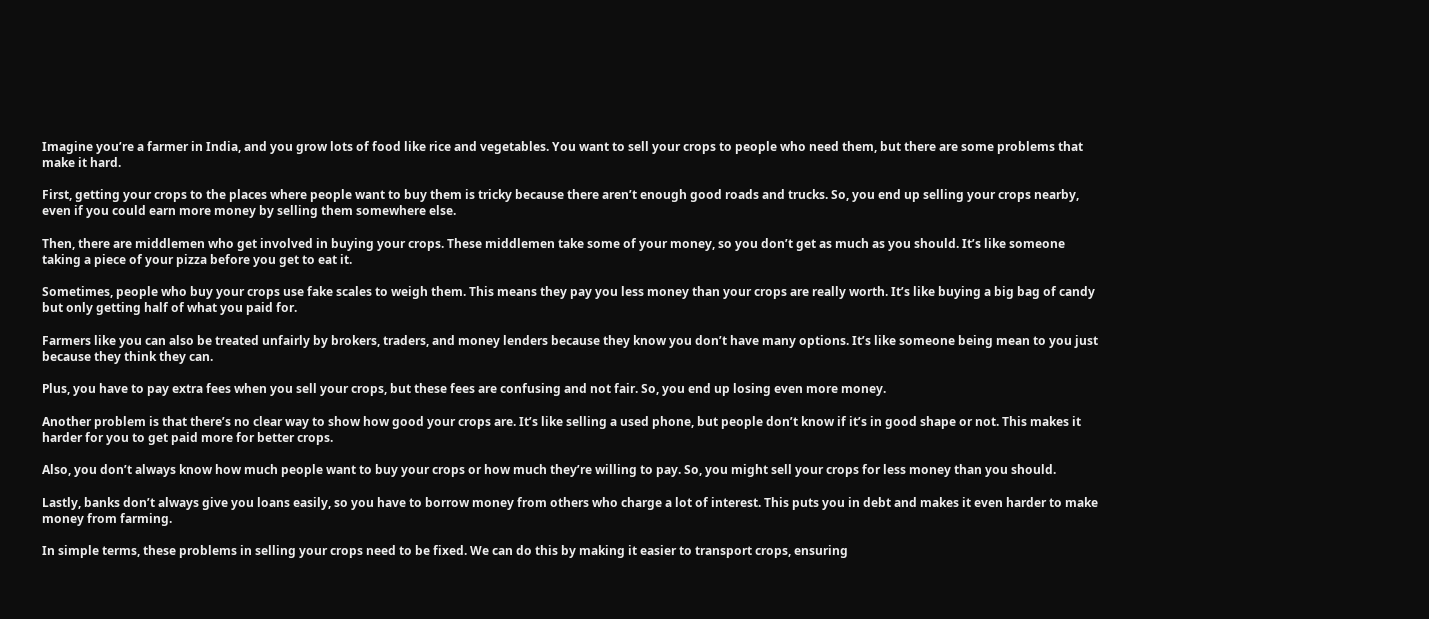Imagine you’re a farmer in India, and you grow lots of food like rice and vegetables. You want to sell your crops to people who need them, but there are some problems that make it hard.

First, getting your crops to the places where people want to buy them is tricky because there aren’t enough good roads and trucks. So, you end up selling your crops nearby, even if you could earn more money by selling them somewhere else.

Then, there are middlemen who get involved in buying your crops. These middlemen take some of your money, so you don’t get as much as you should. It’s like someone taking a piece of your pizza before you get to eat it.

Sometimes, people who buy your crops use fake scales to weigh them. This means they pay you less money than your crops are really worth. It’s like buying a big bag of candy but only getting half of what you paid for.

Farmers like you can also be treated unfairly by brokers, traders, and money lenders because they know you don’t have many options. It’s like someone being mean to you just because they think they can.

Plus, you have to pay extra fees when you sell your crops, but these fees are confusing and not fair. So, you end up losing even more money.

Another problem is that there’s no clear way to show how good your crops are. It’s like selling a used phone, but people don’t know if it’s in good shape or not. This makes it harder for you to get paid more for better crops.

Also, you don’t always know how much people want to buy your crops or how much they’re willing to pay. So, you might sell your crops for less money than you should.

Lastly, banks don’t always give you loans easily, so you have to borrow money from others who charge a lot of interest. This puts you in debt and makes it even harder to make money from farming.

In simple terms, these problems in selling your crops need to be fixed. We can do this by making it easier to transport crops, ensuring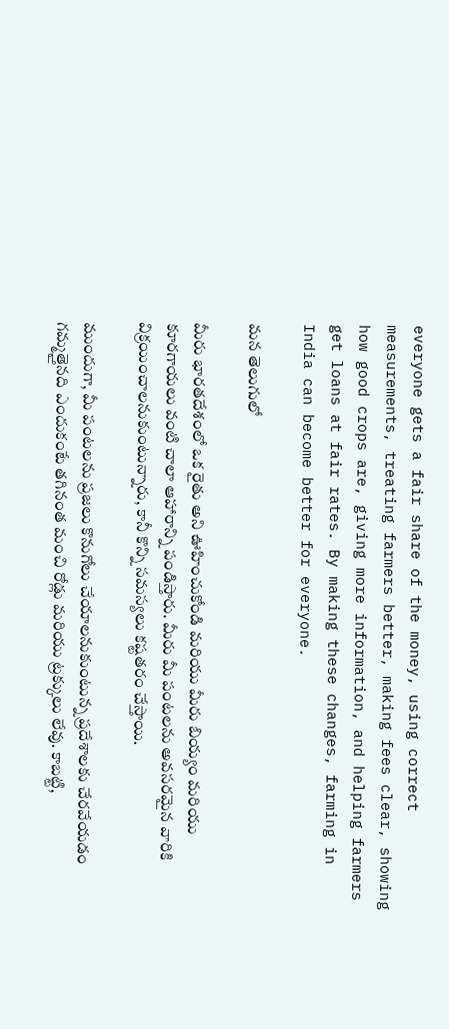everyone gets a fair share of the money, using correct measurements, treating farmers better, making fees clear, showing how good crops are, giving more information, and helping farmers get loans at fair rates. By making these changes, farming in India can become better for everyone.

మన తెలుగులో

మీరు భారతదేశంలో ఒక రైతు అని ఊహించుకోండి మరియు మీరు బియ్యం మరియు కూరగాయలు వంటి చాలా ఆహారాన్ని పండిస్తారు. మీరు మీ పంటలను అవసరమైన వారికి విక్రయించాలనుకుంటున్నారు, కానీ కొన్ని సమస్యలు కష్టతరం చేస్తాయి.

ముందుగా, మీ పంటలను ప్రజలు కొనుగోలు చేయాలనుకుంటున్న ప్రదేశాలకు చేరవేయడం గమ్మత్తైనది ఎందుకంటే తగినంత మంచి రోడ్లు మరియు ట్రక్కులు లేవు. కాబట్టి,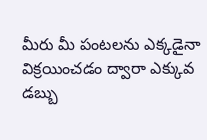మీరు మీ పంటలను ఎక్కడైనా విక్రయించడం ద్వారా ఎక్కువ డబ్బు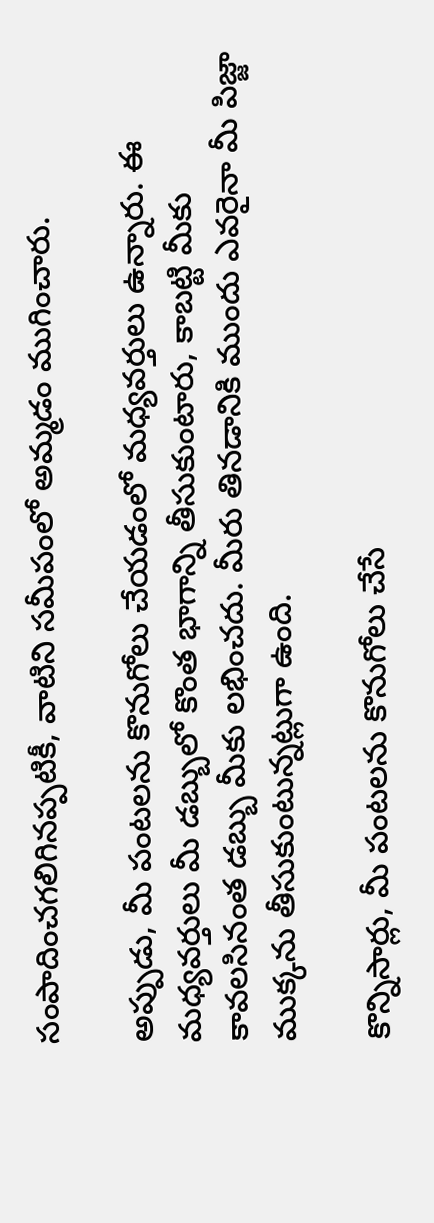సంపాదించగలిగినప్పటికీ, వాటిని సమీపంలో అమ్మడం ముగించారు.

అప్పుడు, మీ పంటలను కొనుగోలు చేయడంలో మధ్యవర్తులు ఉన్నారు. ఈ మధ్యవర్తులు మీ డబ్బులో కొంత భాగాన్ని తీసుకుంటారు, కాబట్టి మీకు కావలసినంత డబ్బు మీకు లభించదు. మీరు తినడానికి ముందు ఎవరైనా మీ పిజ్జా ముక్కను తీసుకుంటున్నట్లుగా ఉంది.

కొన్నిసార్లు, మీ పంటలను కొనుగోలు చేసే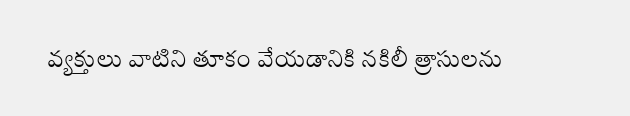వ్యక్తులు వాటిని తూకం వేయడానికి నకిలీ త్రాసులను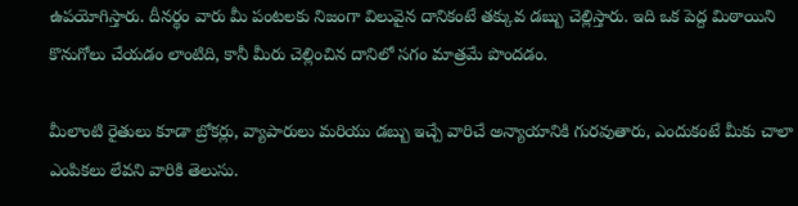ఉపయోగిస్తారు. దీనర్థం వారు మీ పంటలకు నిజంగా విలువైన దానికంటే తక్కువ డబ్బు చెల్లిస్తారు. ఇది ఒక పెద్ద మిఠాయిని కొనుగోలు చేయడం లాంటిది, కానీ మీరు చెల్లించిన దానిలో సగం మాత్రమే పొందడం.

మీలాంటి రైతులు కూడా బ్రోకర్లు, వ్యాపారులు మరియు డబ్బు ఇచ్చే వారిచే అన్యాయానికి గురవుతారు, ఎందుకంటే మీకు చాలా ఎంపికలు లేవని వారికి తెలుసు.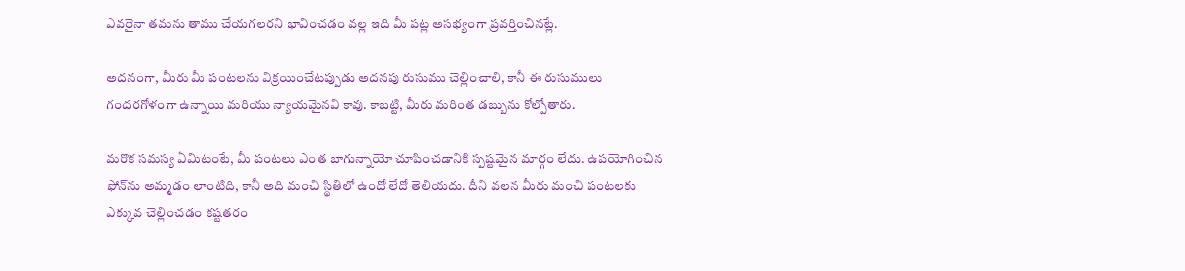ఎవరైనా తమను తాము చేయగలరని భావించడం వల్ల ఇది మీ పట్ల అసభ్యంగా ప్రవర్తించినట్లే.

అదనంగా, మీరు మీ పంటలను విక్రయించేటప్పుడు అదనపు రుసుము చెల్లించాలి, కానీ ఈ రుసుములు గందరగోళంగా ఉన్నాయి మరియు న్యాయమైనవి కావు. కాబట్టి, మీరు మరింత డబ్బును కోల్పోతారు.

మరొక సమస్య ఏమిటంటే, మీ పంటలు ఎంత బాగున్నాయో చూపించడానికి స్పష్టమైన మార్గం లేదు. ఉపయోగించిన ఫోన్‌ను అమ్మడం లాంటిది, కానీ అది మంచి స్థితిలో ఉందో లేదో తెలియదు. దీని వలన మీరు మంచి పంటలకు ఎక్కువ చెల్లించడం కష్టతరం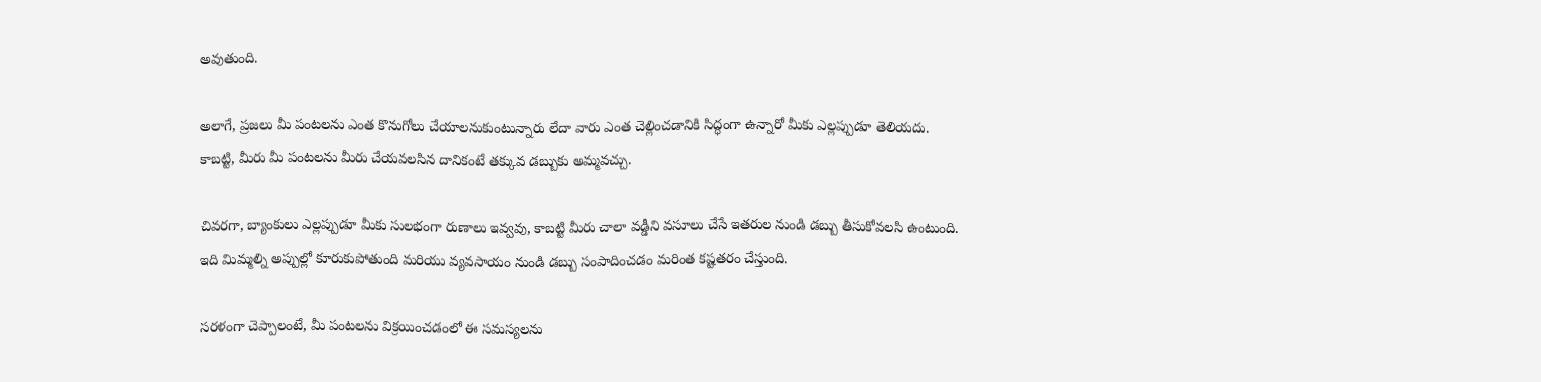అవుతుంది.

అలాగే, ప్రజలు మీ పంటలను ఎంత కొనుగోలు చేయాలనుకుంటున్నారు లేదా వారు ఎంత చెల్లించడానికి సిద్ధంగా ఉన్నారో మీకు ఎల్లప్పుడూ తెలియదు. కాబట్టి, మీరు మీ పంటలను మీరు చేయవలసిన దానికంటే తక్కువ డబ్బుకు అమ్మవచ్చు.

చివరగా, బ్యాంకులు ఎల్లప్పుడూ మీకు సులభంగా రుణాలు ఇవ్వవు, కాబట్టి మీరు చాలా వడ్డీని వసూలు చేసే ఇతరుల నుండి డబ్బు తీసుకోవలసి ఉంటుంది. ఇది మిమ్మల్ని అప్పుల్లో కూరుకుపోతుంది మరియు వ్యవసాయం నుండి డబ్బు సంపాదించడం మరింత కష్టతరం చేస్తుంది.

సరళంగా చెప్పాలంటే, మీ పంటలను విక్రయించడంలో ఈ సమస్యలను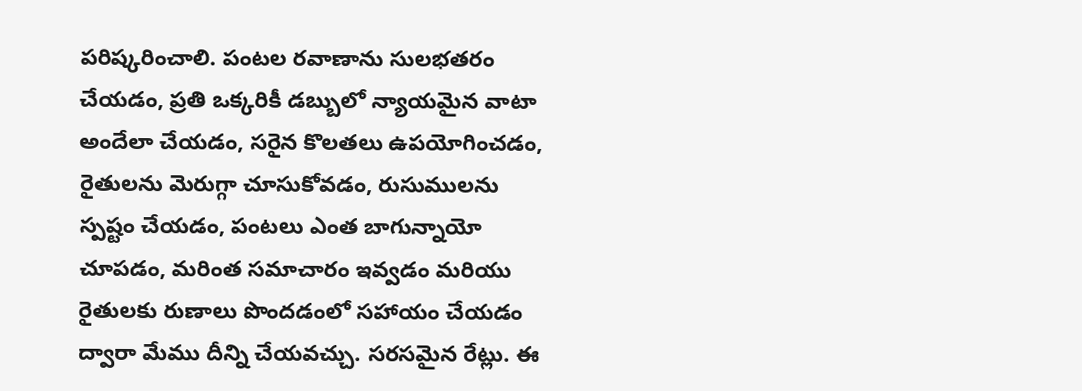పరిష్కరించాలి. పంటల రవాణాను సులభతరం చేయడం, ప్రతి ఒక్కరికీ డబ్బులో న్యాయమైన వాటా అందేలా చేయడం, సరైన కొలతలు ఉపయోగించడం, రైతులను మెరుగ్గా చూసుకోవడం, రుసుములను స్పష్టం చేయడం, పంటలు ఎంత బాగున్నాయో చూపడం, మరింత సమాచారం ఇవ్వడం మరియు రైతులకు రుణాలు పొందడంలో సహాయం చేయడం ద్వారా మేము దీన్ని చేయవచ్చు. సరసమైన రేట్లు. ఈ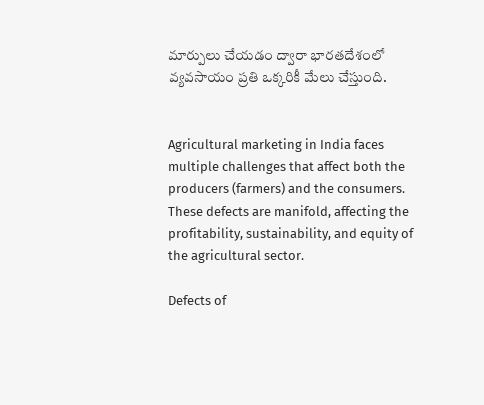మార్పులు చేయడం ద్వారా భారతదేశంలో వ్యవసాయం ప్రతి ఒక్కరికీ మేలు చేస్తుంది.


Agricultural marketing in India faces multiple challenges that affect both the producers (farmers) and the consumers. These defects are manifold, affecting the profitability, sustainability, and equity of the agricultural sector.

Defects of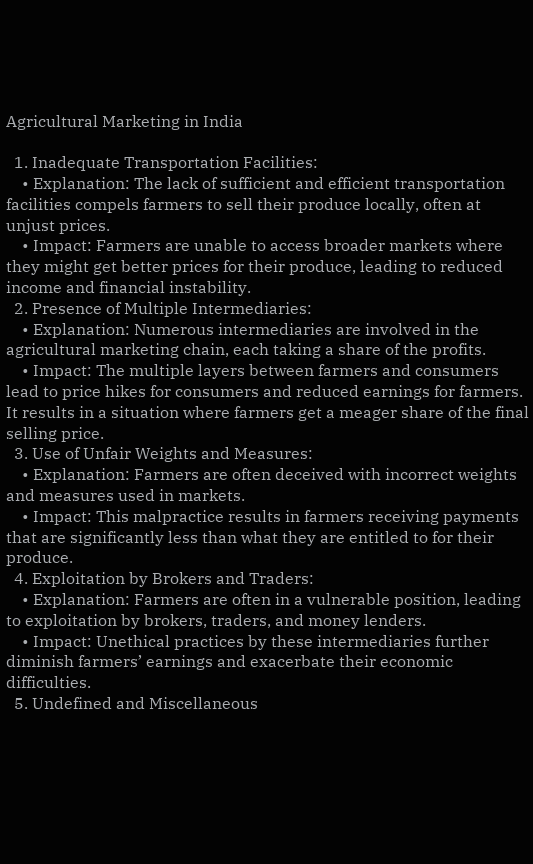Agricultural Marketing in India

  1. Inadequate Transportation Facilities:
    • Explanation: The lack of sufficient and efficient transportation facilities compels farmers to sell their produce locally, often at unjust prices.
    • Impact: Farmers are unable to access broader markets where they might get better prices for their produce, leading to reduced income and financial instability.
  2. Presence of Multiple Intermediaries:
    • Explanation: Numerous intermediaries are involved in the agricultural marketing chain, each taking a share of the profits.
    • Impact: The multiple layers between farmers and consumers lead to price hikes for consumers and reduced earnings for farmers. It results in a situation where farmers get a meager share of the final selling price.
  3. Use of Unfair Weights and Measures:
    • Explanation: Farmers are often deceived with incorrect weights and measures used in markets.
    • Impact: This malpractice results in farmers receiving payments that are significantly less than what they are entitled to for their produce.
  4. Exploitation by Brokers and Traders:
    • Explanation: Farmers are often in a vulnerable position, leading to exploitation by brokers, traders, and money lenders.
    • Impact: Unethical practices by these intermediaries further diminish farmers’ earnings and exacerbate their economic difficulties.
  5. Undefined and Miscellaneous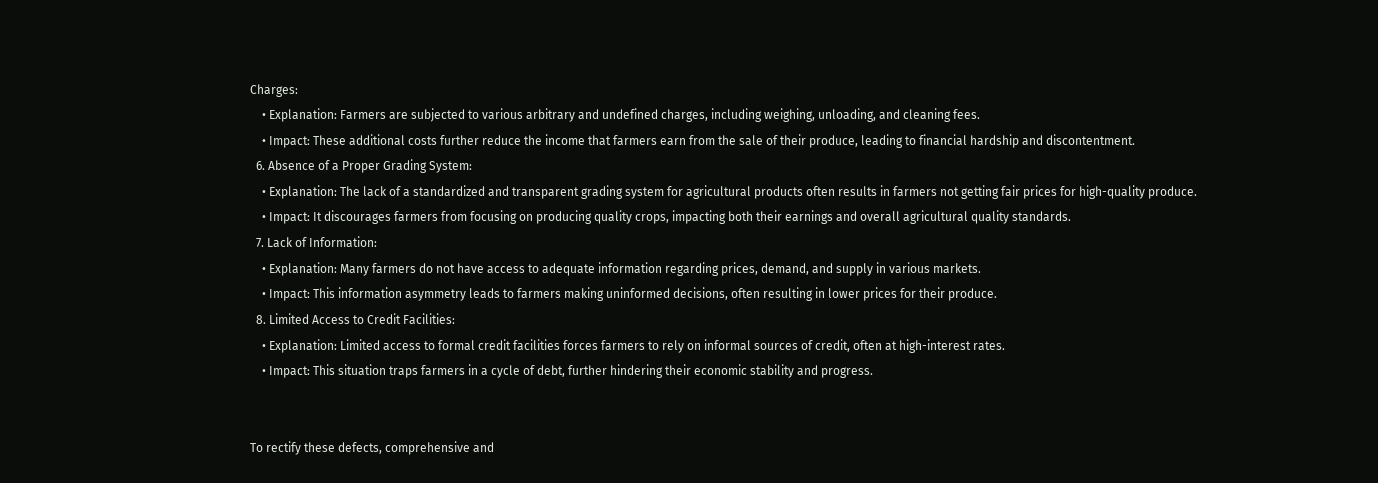Charges:
    • Explanation: Farmers are subjected to various arbitrary and undefined charges, including weighing, unloading, and cleaning fees.
    • Impact: These additional costs further reduce the income that farmers earn from the sale of their produce, leading to financial hardship and discontentment.
  6. Absence of a Proper Grading System:
    • Explanation: The lack of a standardized and transparent grading system for agricultural products often results in farmers not getting fair prices for high-quality produce.
    • Impact: It discourages farmers from focusing on producing quality crops, impacting both their earnings and overall agricultural quality standards.
  7. Lack of Information:
    • Explanation: Many farmers do not have access to adequate information regarding prices, demand, and supply in various markets.
    • Impact: This information asymmetry leads to farmers making uninformed decisions, often resulting in lower prices for their produce.
  8. Limited Access to Credit Facilities:
    • Explanation: Limited access to formal credit facilities forces farmers to rely on informal sources of credit, often at high-interest rates.
    • Impact: This situation traps farmers in a cycle of debt, further hindering their economic stability and progress.


To rectify these defects, comprehensive and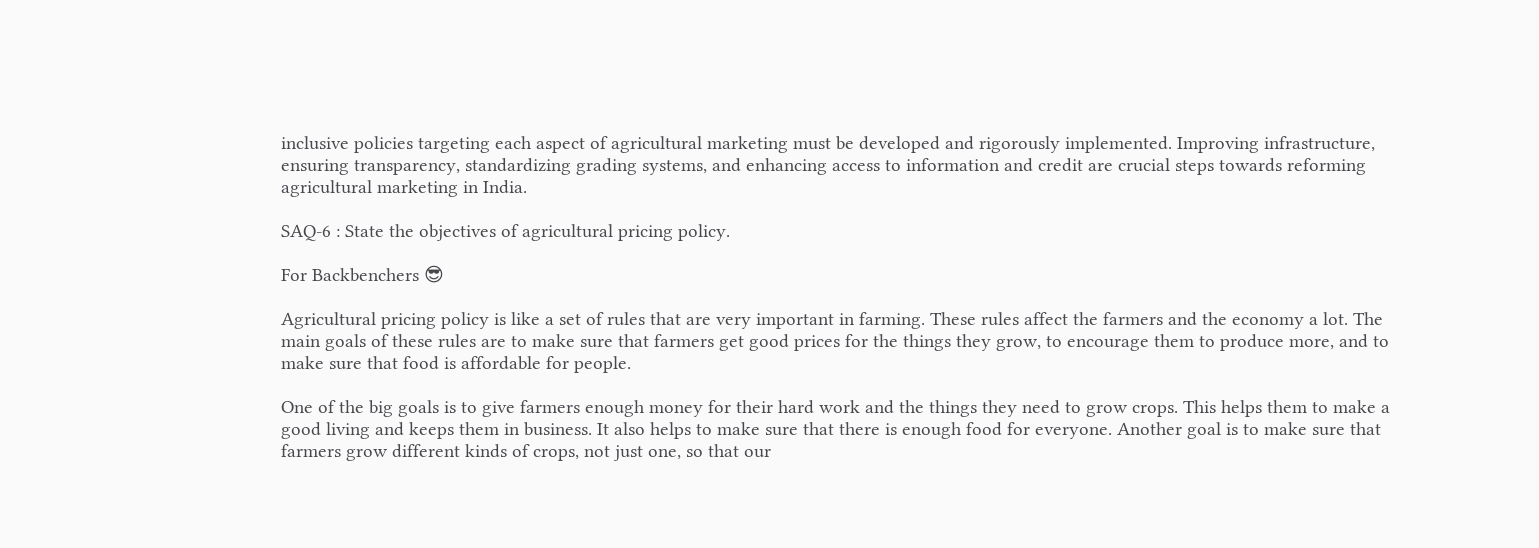inclusive policies targeting each aspect of agricultural marketing must be developed and rigorously implemented. Improving infrastructure, ensuring transparency, standardizing grading systems, and enhancing access to information and credit are crucial steps towards reforming agricultural marketing in India.

SAQ-6 : State the objectives of agricultural pricing policy.

For Backbenchers 😎

Agricultural pricing policy is like a set of rules that are very important in farming. These rules affect the farmers and the economy a lot. The main goals of these rules are to make sure that farmers get good prices for the things they grow, to encourage them to produce more, and to make sure that food is affordable for people.

One of the big goals is to give farmers enough money for their hard work and the things they need to grow crops. This helps them to make a good living and keeps them in business. It also helps to make sure that there is enough food for everyone. Another goal is to make sure that farmers grow different kinds of crops, not just one, so that our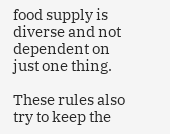food supply is diverse and not dependent on just one thing.

These rules also try to keep the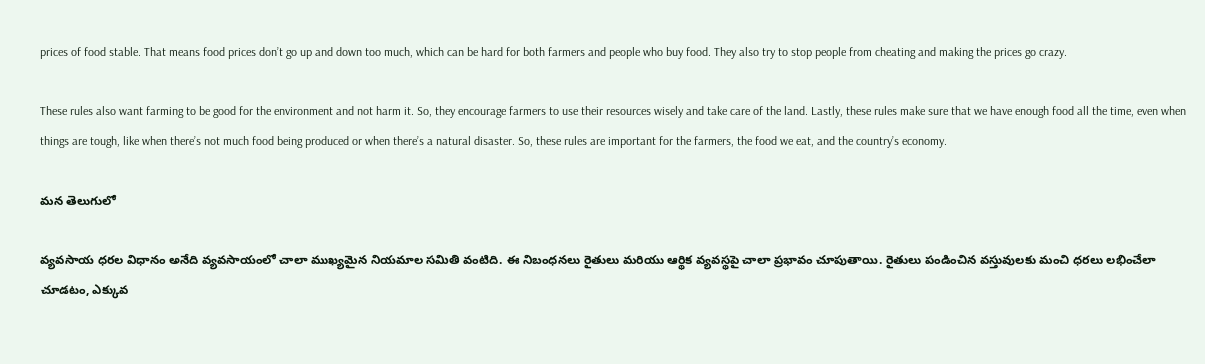prices of food stable. That means food prices don’t go up and down too much, which can be hard for both farmers and people who buy food. They also try to stop people from cheating and making the prices go crazy.

These rules also want farming to be good for the environment and not harm it. So, they encourage farmers to use their resources wisely and take care of the land. Lastly, these rules make sure that we have enough food all the time, even when things are tough, like when there’s not much food being produced or when there’s a natural disaster. So, these rules are important for the farmers, the food we eat, and the country’s economy.

మన తెలుగులో

వ్యవసాయ ధరల విధానం అనేది వ్యవసాయంలో చాలా ముఖ్యమైన నియమాల సమితి వంటిది. ఈ నిబంధనలు రైతులు మరియు ఆర్థిక వ్యవస్థపై చాలా ప్రభావం చూపుతాయి. రైతులు పండించిన వస్తువులకు మంచి ధరలు లభించేలా చూడటం, ఎక్కువ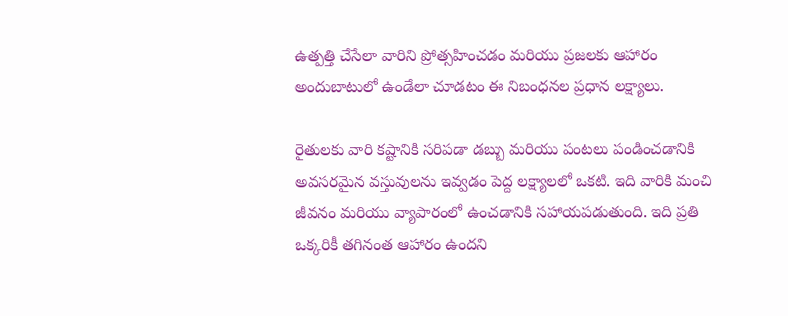ఉత్పత్తి చేసేలా వారిని ప్రోత్సహించడం మరియు ప్రజలకు ఆహారం అందుబాటులో ఉండేలా చూడటం ఈ నిబంధనల ప్రధాన లక్ష్యాలు.

రైతులకు వారి కష్టానికి సరిపడా డబ్బు మరియు పంటలు పండించడానికి అవసరమైన వస్తువులను ఇవ్వడం పెద్ద లక్ష్యాలలో ఒకటి. ఇది వారికి మంచి జీవనం మరియు వ్యాపారంలో ఉంచడానికి సహాయపడుతుంది. ఇది ప్రతి ఒక్కరికీ తగినంత ఆహారం ఉందని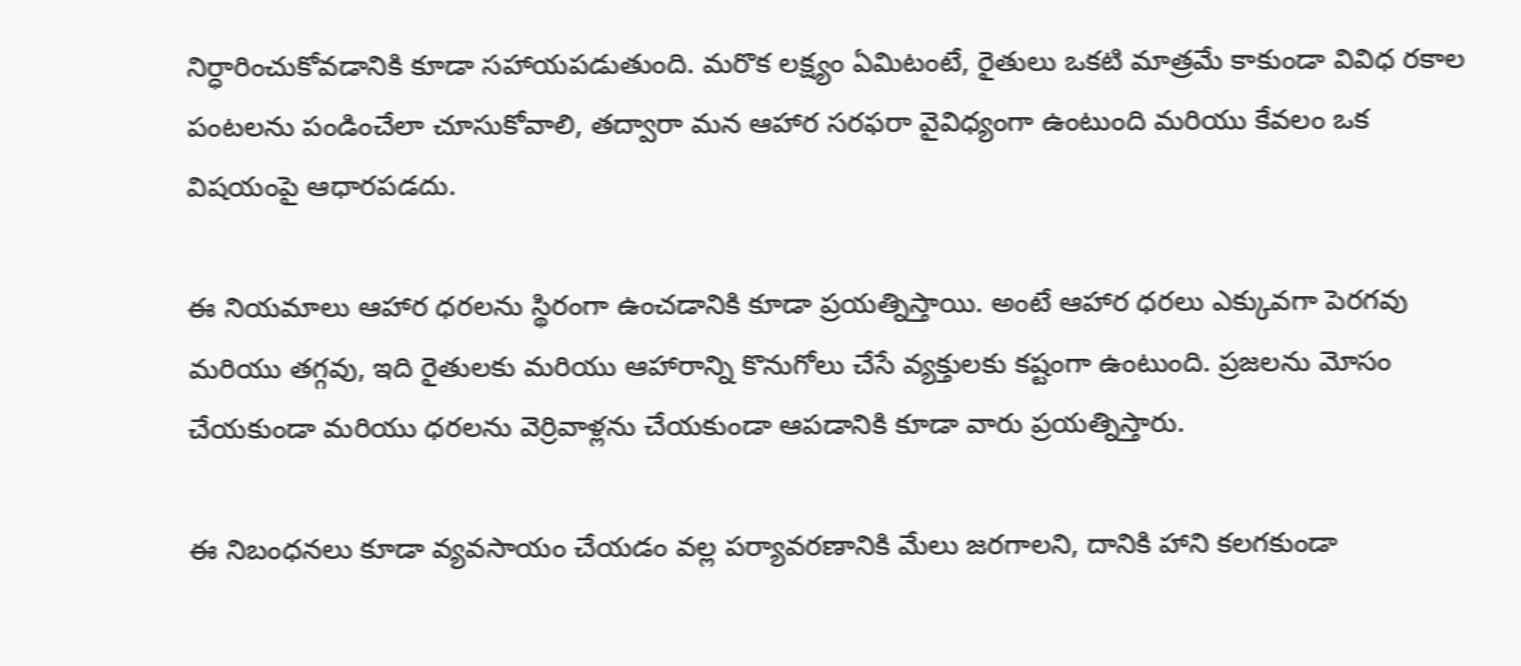నిర్ధారించుకోవడానికి కూడా సహాయపడుతుంది. మరొక లక్ష్యం ఏమిటంటే, రైతులు ఒకటి మాత్రమే కాకుండా వివిధ రకాల పంటలను పండించేలా చూసుకోవాలి, తద్వారా మన ఆహార సరఫరా వైవిధ్యంగా ఉంటుంది మరియు కేవలం ఒక విషయంపై ఆధారపడదు.

ఈ నియమాలు ఆహార ధరలను స్థిరంగా ఉంచడానికి కూడా ప్రయత్నిస్తాయి. అంటే ఆహార ధరలు ఎక్కువగా పెరగవు మరియు తగ్గవు, ఇది రైతులకు మరియు ఆహారాన్ని కొనుగోలు చేసే వ్యక్తులకు కష్టంగా ఉంటుంది. ప్రజలను మోసం చేయకుండా మరియు ధరలను వెర్రివాళ్లను చేయకుండా ఆపడానికి కూడా వారు ప్రయత్నిస్తారు.

ఈ నిబంధనలు కూడా వ్యవసాయం చేయడం వల్ల పర్యావరణానికి మేలు జరగాలని, దానికి హాని కలగకుండా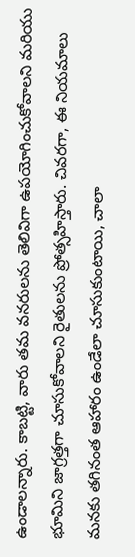ఉండాలన్నారు. కాబట్టి, వారు తమ వనరులను తెలివిగా ఉపయోగించుకోవాలని మరియు భూమిని జాగ్రత్తగా చూసుకోవాలని రైతులను ప్రోత్సహిస్తారు. చివరగా, ఈ నియమాలు మనకు తగినంత ఆహారం ఉండేలా చూసుకుంటాయి, చాలా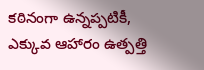కఠినంగా ఉన్నప్పటికీ, ఎక్కువ ఆహారం ఉత్పత్తి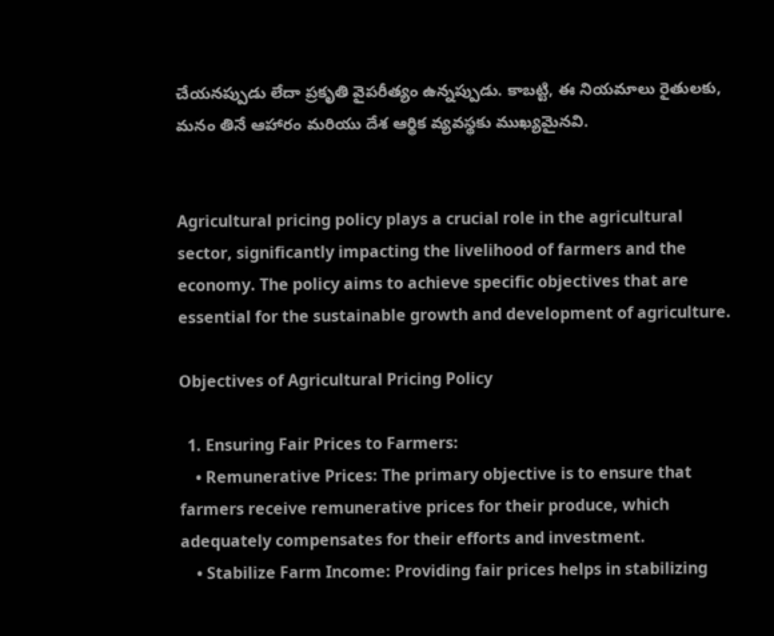చేయనప్పుడు లేదా ప్రకృతి వైపరీత్యం ఉన్నప్పుడు. కాబట్టి, ఈ నియమాలు రైతులకు, మనం తినే ఆహారం మరియు దేశ ఆర్థిక వ్యవస్థకు ముఖ్యమైనవి.


Agricultural pricing policy plays a crucial role in the agricultural sector, significantly impacting the livelihood of farmers and the economy. The policy aims to achieve specific objectives that are essential for the sustainable growth and development of agriculture.

Objectives of Agricultural Pricing Policy

  1. Ensuring Fair Prices to Farmers:
    • Remunerative Prices: The primary objective is to ensure that farmers receive remunerative prices for their produce, which adequately compensates for their efforts and investment.
    • Stabilize Farm Income: Providing fair prices helps in stabilizing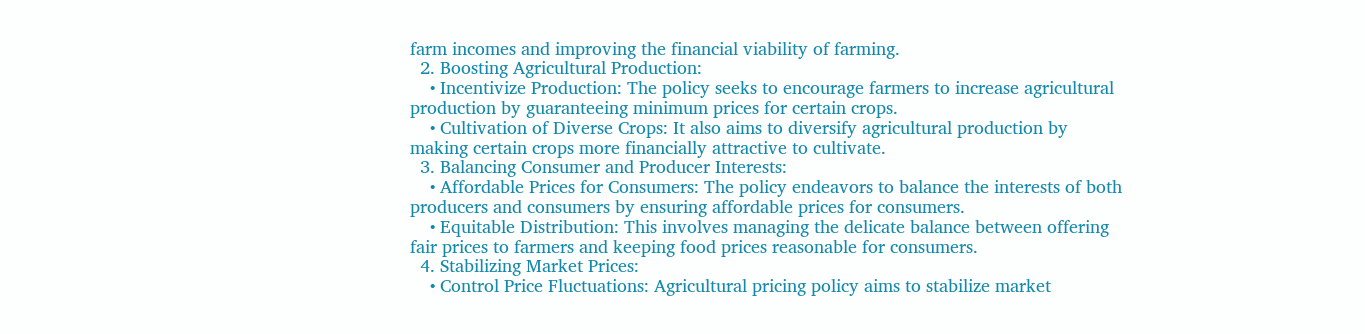farm incomes and improving the financial viability of farming.
  2. Boosting Agricultural Production:
    • Incentivize Production: The policy seeks to encourage farmers to increase agricultural production by guaranteeing minimum prices for certain crops.
    • Cultivation of Diverse Crops: It also aims to diversify agricultural production by making certain crops more financially attractive to cultivate.
  3. Balancing Consumer and Producer Interests:
    • Affordable Prices for Consumers: The policy endeavors to balance the interests of both producers and consumers by ensuring affordable prices for consumers.
    • Equitable Distribution: This involves managing the delicate balance between offering fair prices to farmers and keeping food prices reasonable for consumers.
  4. Stabilizing Market Prices:
    • Control Price Fluctuations: Agricultural pricing policy aims to stabilize market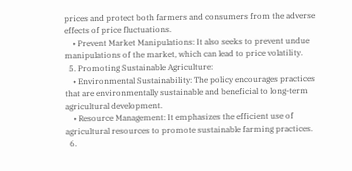prices and protect both farmers and consumers from the adverse effects of price fluctuations.
    • Prevent Market Manipulations: It also seeks to prevent undue manipulations of the market, which can lead to price volatility.
  5. Promoting Sustainable Agriculture:
    • Environmental Sustainability: The policy encourages practices that are environmentally sustainable and beneficial to long-term agricultural development.
    • Resource Management: It emphasizes the efficient use of agricultural resources to promote sustainable farming practices.
  6.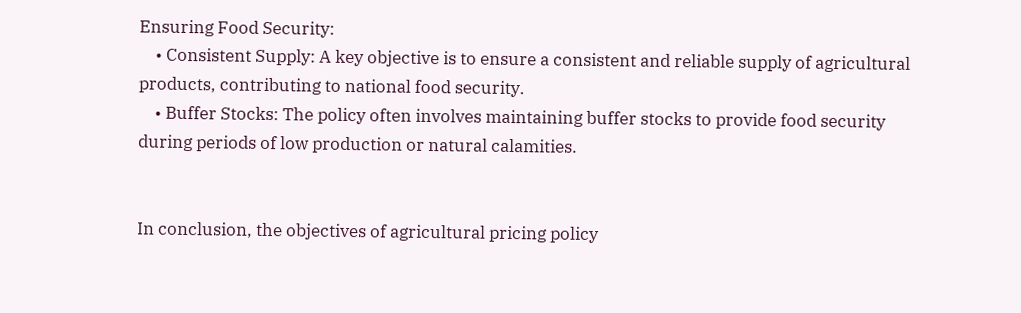Ensuring Food Security:
    • Consistent Supply: A key objective is to ensure a consistent and reliable supply of agricultural products, contributing to national food security.
    • Buffer Stocks: The policy often involves maintaining buffer stocks to provide food security during periods of low production or natural calamities.


In conclusion, the objectives of agricultural pricing policy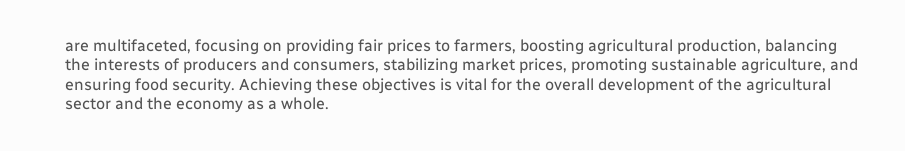are multifaceted, focusing on providing fair prices to farmers, boosting agricultural production, balancing the interests of producers and consumers, stabilizing market prices, promoting sustainable agriculture, and ensuring food security. Achieving these objectives is vital for the overall development of the agricultural sector and the economy as a whole.